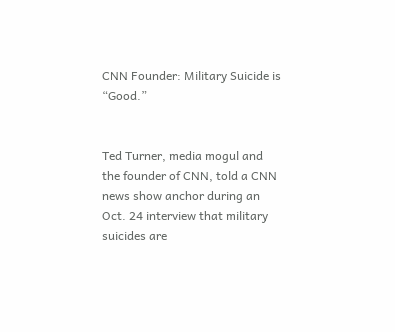CNN Founder: Military Suicide is “Good.”


Ted Turner, media mogul and the founder of CNN, told a CNN news show anchor during an Oct. 24 interview that military suicides are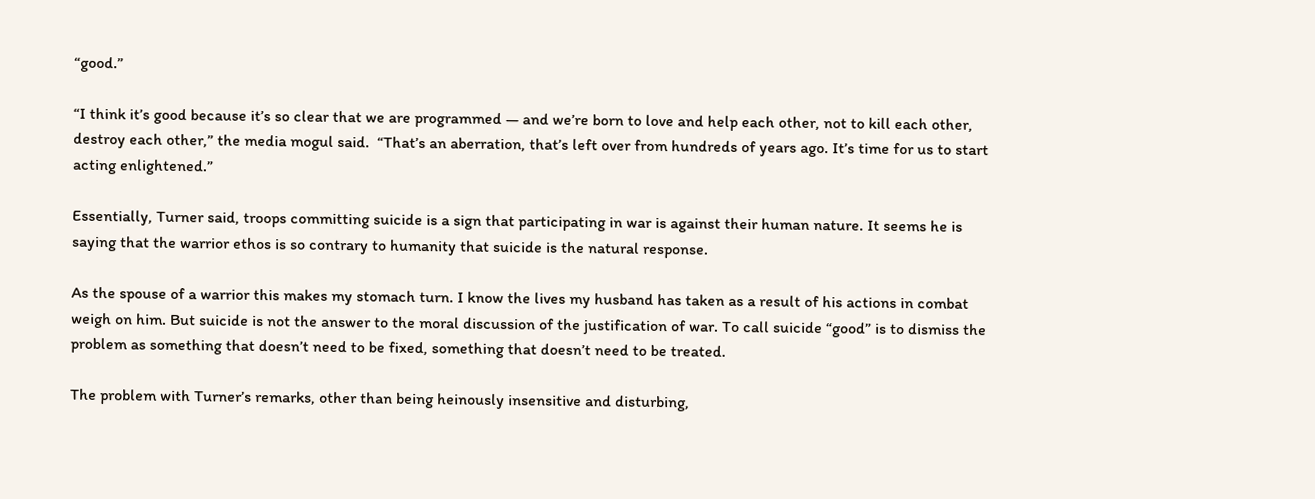“good.”

“I think it’s good because it’s so clear that we are programmed — and we’re born to love and help each other, not to kill each other, destroy each other,” the media mogul said.  “That’s an aberration, that’s left over from hundreds of years ago. It’s time for us to start acting enlightened.”

Essentially, Turner said, troops committing suicide is a sign that participating in war is against their human nature. It seems he is saying that the warrior ethos is so contrary to humanity that suicide is the natural response.

As the spouse of a warrior this makes my stomach turn. I know the lives my husband has taken as a result of his actions in combat weigh on him. But suicide is not the answer to the moral discussion of the justification of war. To call suicide “good” is to dismiss the problem as something that doesn’t need to be fixed, something that doesn’t need to be treated.

The problem with Turner’s remarks, other than being heinously insensitive and disturbing,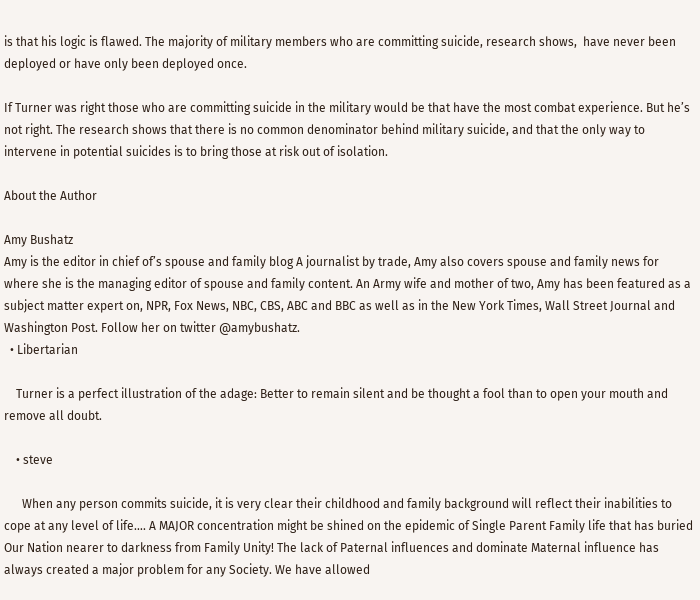is that his logic is flawed. The majority of military members who are committing suicide, research shows,  have never been deployed or have only been deployed once.

If Turner was right those who are committing suicide in the military would be that have the most combat experience. But he’s not right. The research shows that there is no common denominator behind military suicide, and that the only way to intervene in potential suicides is to bring those at risk out of isolation.

About the Author

Amy Bushatz
Amy is the editor in chief of’s spouse and family blog A journalist by trade, Amy also covers spouse and family news for where she is the managing editor of spouse and family content. An Army wife and mother of two, Amy has been featured as a subject matter expert on, NPR, Fox News, NBC, CBS, ABC and BBC as well as in the New York Times, Wall Street Journal and Washington Post. Follow her on twitter @amybushatz.
  • Libertarian

    Turner is a perfect illustration of the adage: Better to remain silent and be thought a fool than to open your mouth and remove all doubt.

    • steve

      When any person commits suicide, it is very clear their childhood and family background will reflect their inabilities to cope at any level of life…. A MAJOR concentration might be shined on the epidemic of Single Parent Family life that has buried Our Nation nearer to darkness from Family Unity! The lack of Paternal influences and dominate Maternal influence has always created a major problem for any Society. We have allowed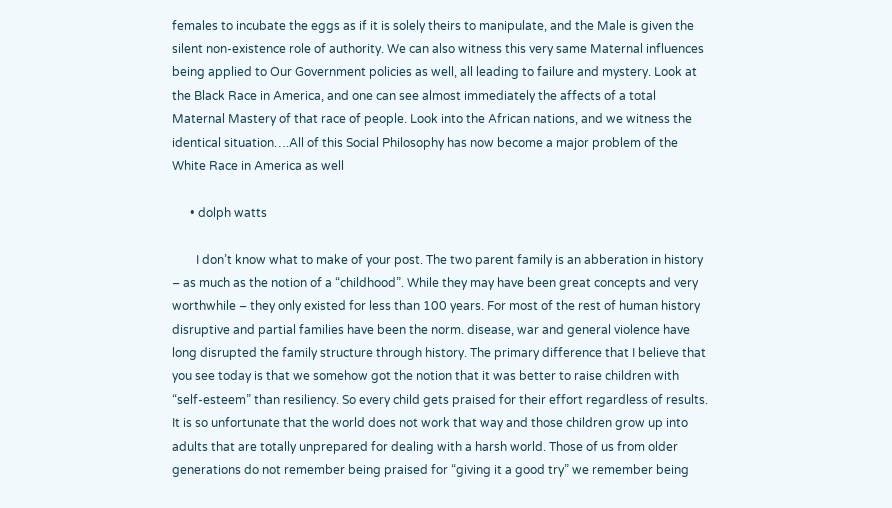females to incubate the eggs as if it is solely theirs to manipulate, and the Male is given the silent non-existence role of authority. We can also witness this very same Maternal influences being applied to Our Government policies as well, all leading to failure and mystery. Look at the Black Race in America, and one can see almost immediately the affects of a total Maternal Mastery of that race of people. Look into the African nations, and we witness the identical situation….All of this Social Philosophy has now become a major problem of the White Race in America as well

      • dolph watts

        I don’t know what to make of your post. The two parent family is an abberation in history – as much as the notion of a “childhood”. While they may have been great concepts and very worthwhile – they only existed for less than 100 years. For most of the rest of human history disruptive and partial families have been the norm. disease, war and general violence have long disrupted the family structure through history. The primary difference that I believe that you see today is that we somehow got the notion that it was better to raise children with “self-esteem” than resiliency. So every child gets praised for their effort regardless of results. It is so unfortunate that the world does not work that way and those children grow up into adults that are totally unprepared for dealing with a harsh world. Those of us from older generations do not remember being praised for “giving it a good try” we remember being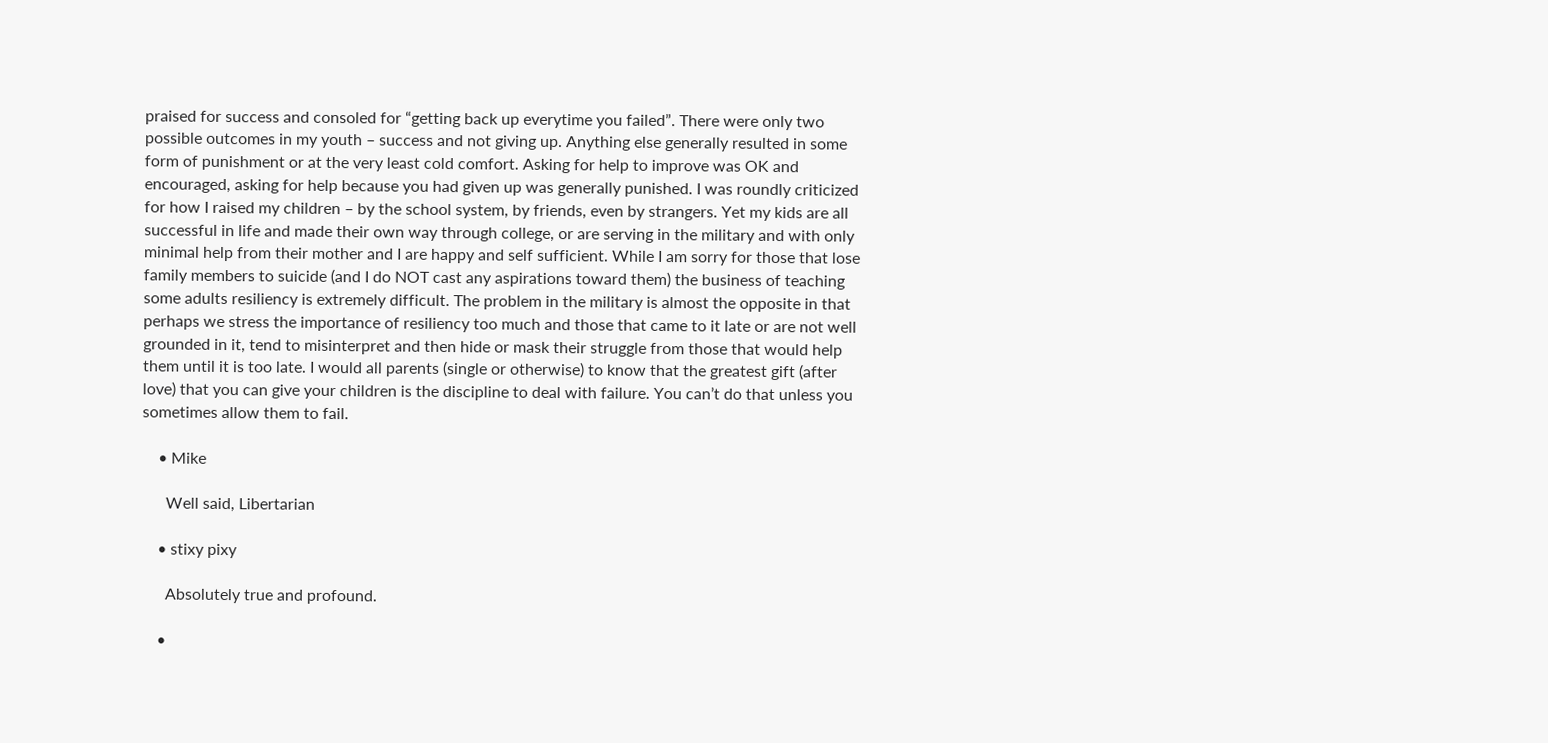praised for success and consoled for “getting back up everytime you failed”. There were only two possible outcomes in my youth – success and not giving up. Anything else generally resulted in some form of punishment or at the very least cold comfort. Asking for help to improve was OK and encouraged, asking for help because you had given up was generally punished. I was roundly criticized for how I raised my children – by the school system, by friends, even by strangers. Yet my kids are all successful in life and made their own way through college, or are serving in the military and with only minimal help from their mother and I are happy and self sufficient. While I am sorry for those that lose family members to suicide (and I do NOT cast any aspirations toward them) the business of teaching some adults resiliency is extremely difficult. The problem in the military is almost the opposite in that perhaps we stress the importance of resiliency too much and those that came to it late or are not well grounded in it, tend to misinterpret and then hide or mask their struggle from those that would help them until it is too late. I would all parents (single or otherwise) to know that the greatest gift (after love) that you can give your children is the discipline to deal with failure. You can’t do that unless you sometimes allow them to fail.

    • Mike

      Well said, Libertarian

    • stixy pixy

      Absolutely true and profound.

    •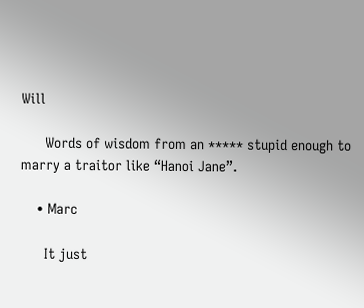Will

      Words of wisdom from an ***** stupid enough to marry a traitor like “Hanoi Jane”.

    • Marc

      It just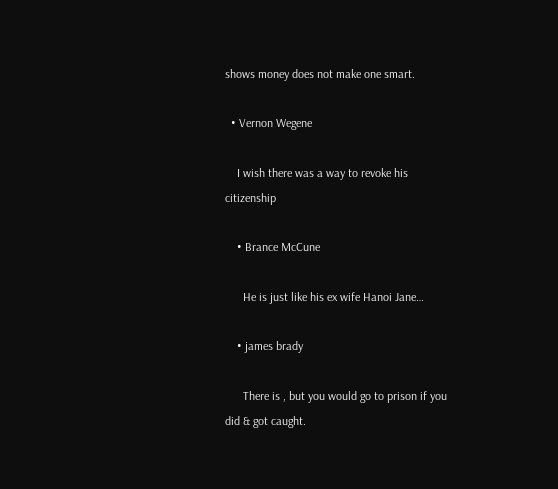shows money does not make one smart.

  • Vernon Wegene

    I wish there was a way to revoke his citizenship

    • Brance McCune

      He is just like his ex wife Hanoi Jane…

    • james brady

      There is , but you would go to prison if you did & got caught.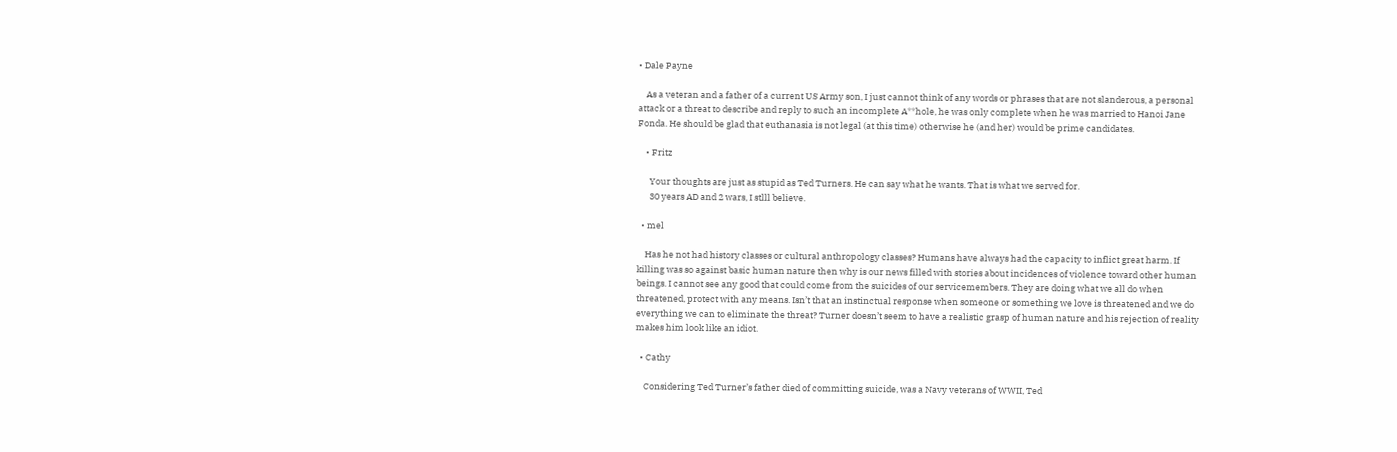• Dale Payne

    As a veteran and a father of a current US Army son, I just cannot think of any words or phrases that are not slanderous, a personal attack or a threat to describe and reply to such an incomplete A**hole, he was only complete when he was married to Hanoi Jane Fonda. He should be glad that euthanasia is not legal (at this time) otherwise he (and her) would be prime candidates.

    • Fritz

      Your thoughts are just as stupid as Ted Turners. He can say what he wants. That is what we served for.
      30 years AD and 2 wars, I stlll believe.

  • mel

    Has he not had history classes or cultural anthropology classes? Humans have always had the capacity to inflict great harm. If killing was so against basic human nature then why is our news filled with stories about incidences of violence toward other human beings. I cannot see any good that could come from the suicides of our servicemembers. They are doing what we all do when threatened, protect with any means. Isn’t that an instinctual response when someone or something we love is threatened and we do everything we can to eliminate the threat? Turner doesn’t seem to have a realistic grasp of human nature and his rejection of reality makes him look like an idiot.

  • Cathy

    Considering Ted Turner’s father died of committing suicide, was a Navy veterans of WWII, Ted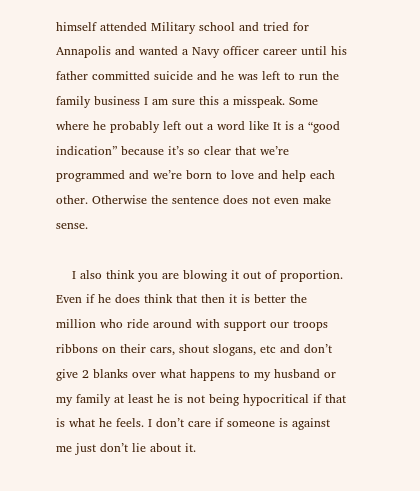himself attended Military school and tried for Annapolis and wanted a Navy officer career until his father committed suicide and he was left to run the family business I am sure this a misspeak. Some where he probably left out a word like It is a “good indication” because it’s so clear that we’re programmed and we’re born to love and help each other. Otherwise the sentence does not even make sense.

    I also think you are blowing it out of proportion. Even if he does think that then it is better the million who ride around with support our troops ribbons on their cars, shout slogans, etc and don’t give 2 blanks over what happens to my husband or my family at least he is not being hypocritical if that is what he feels. I don’t care if someone is against me just don’t lie about it.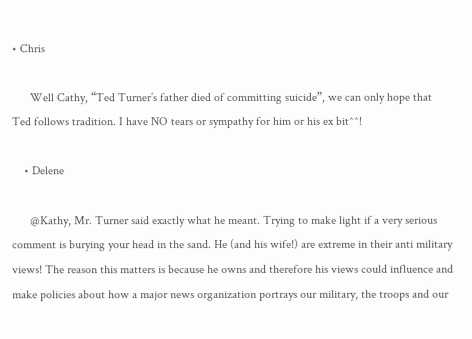• Chris

      Well Cathy, “Ted Turner’s father died of committing suicide”, we can only hope that Ted follows tradition. I have NO tears or sympathy for him or his ex bit^^!

    • Delene

      @Kathy, Mr. Turner said exactly what he meant. Trying to make light if a very serious comment is burying your head in the sand. He (and his wife!) are extreme in their anti military views! The reason this matters is because he owns and therefore his views could influence and make policies about how a major news organization portrays our military, the troops and our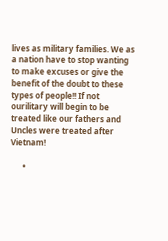lives as military families. We as a nation have to stop wanting to make excuses or give the benefit of the doubt to these types of people!! If not ourilitary will begin to be treated like our fathers and Uncles were treated after Vietnam!

      •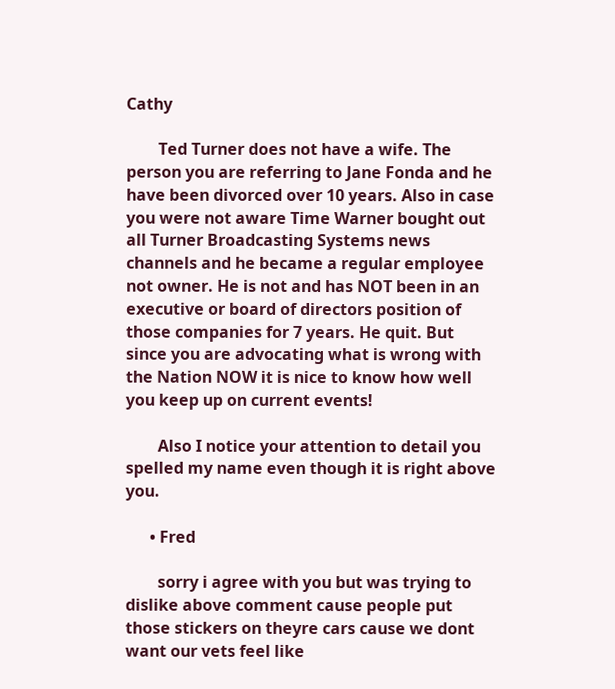Cathy

        Ted Turner does not have a wife. The person you are referring to Jane Fonda and he have been divorced over 10 years. Also in case you were not aware Time Warner bought out all Turner Broadcasting Systems news channels and he became a regular employee not owner. He is not and has NOT been in an executive or board of directors position of those companies for 7 years. He quit. But since you are advocating what is wrong with the Nation NOW it is nice to know how well you keep up on current events!

        Also I notice your attention to detail you spelled my name even though it is right above you.

      • Fred

        sorry i agree with you but was trying to dislike above comment cause people put those stickers on theyre cars cause we dont want our vets feel like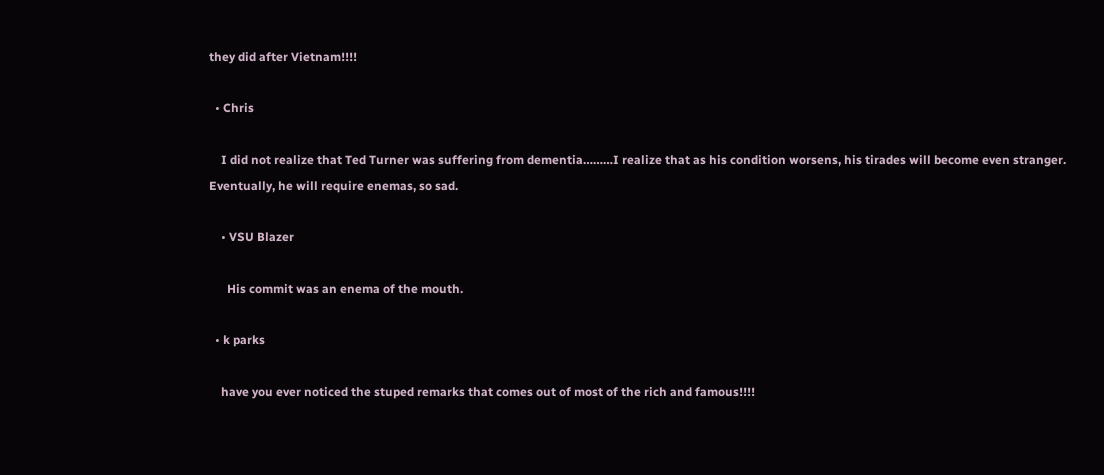they did after Vietnam!!!!

  • Chris

    I did not realize that Ted Turner was suffering from dementia………I realize that as his condition worsens, his tirades will become even stranger. Eventually, he will require enemas, so sad.

    • VSU Blazer

      His commit was an enema of the mouth.

  • k parks

    have you ever noticed the stuped remarks that comes out of most of the rich and famous!!!!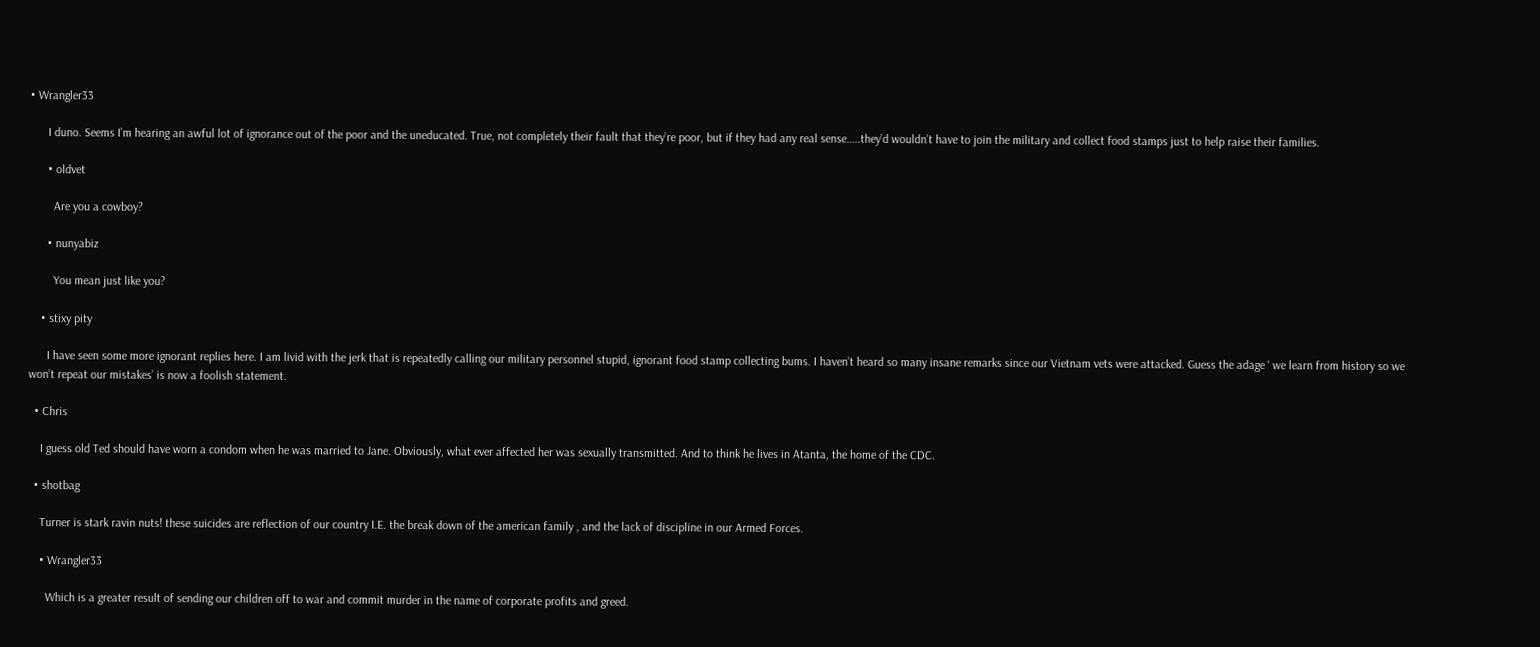• Wrangler33

      I duno. Seems I’m hearing an awful lot of ignorance out of the poor and the uneducated. True, not completely their fault that they’re poor, but if they had any real sense…..they’d wouldn’t have to join the military and collect food stamps just to help raise their families.

      • oldvet

        Are you a cowboy?

      • nunyabiz

        You mean just like you?

    • stixy pity

      I have seen some more ignorant replies here. I am livid with the jerk that is repeatedly calling our military personnel stupid, ignorant food stamp collecting bums. I haven’t heard so many insane remarks since our Vietnam vets were attacked. Guess the adage ‘ we learn from history so we won’t repeat our mistakes’ is now a foolish statement.

  • Chris

    I guess old Ted should have worn a condom when he was married to Jane. Obviously, what ever affected her was sexually transmitted. And to think he lives in Atanta, the home of the CDC.

  • shotbag

    Turner is stark ravin nuts! these suicides are reflection of our country I.E. the break down of the american family , and the lack of discipline in our Armed Forces.

    • Wrangler33

      Which is a greater result of sending our children off to war and commit murder in the name of corporate profits and greed.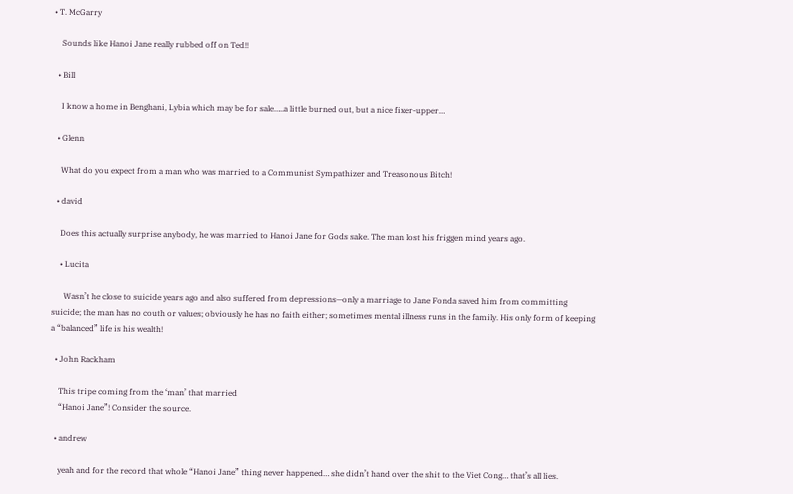• T. McGarry

    Sounds like Hanoi Jane really rubbed off on Ted!!

  • Bill

    I know a home in Benghani, Lybia which may be for sale…..a little burned out, but a nice fixer-upper…

  • Glenn

    What do you expect from a man who was married to a Communist Sympathizer and Treasonous Bitch!

  • david

    Does this actually surprise anybody, he was married to Hanoi Jane for Gods sake. The man lost his friggen mind years ago.

    • Lucita

      Wasn’t he close to suicide years ago and also suffered from depressions—only a marriage to Jane Fonda saved him from committing suicide; the man has no couth or values; obviously he has no faith either; sometimes mental illness runs in the family. His only form of keeping a “balanced” life is his wealth!

  • John Rackham

    This tripe coming from the ‘man’ that married
    “Hanoi Jane”! Consider the source.

  • andrew

    yeah and for the record that whole “Hanoi Jane” thing never happened… she didn’t hand over the shit to the Viet Cong… that’s all lies.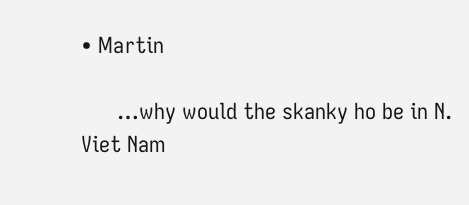• Martin

      …why would the skanky ho be in N. Viet Nam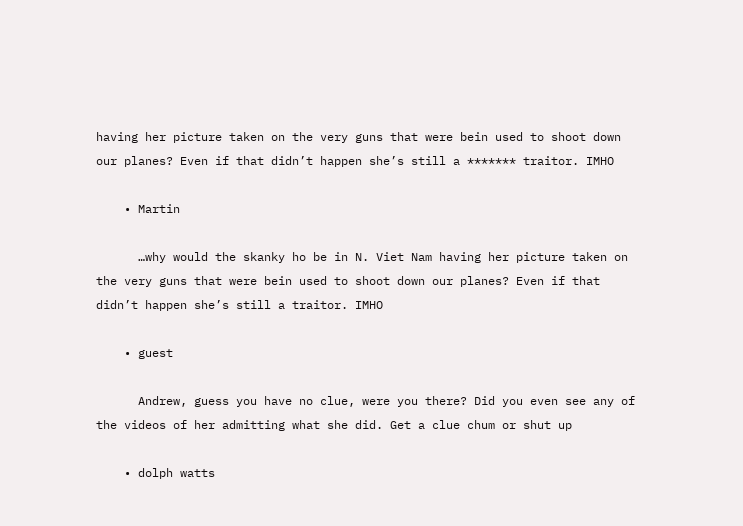having her picture taken on the very guns that were bein used to shoot down our planes? Even if that didn’t happen she’s still a ******* traitor. IMHO

    • Martin

      …why would the skanky ho be in N. Viet Nam having her picture taken on the very guns that were bein used to shoot down our planes? Even if that didn’t happen she’s still a traitor. IMHO

    • guest

      Andrew, guess you have no clue, were you there? Did you even see any of the videos of her admitting what she did. Get a clue chum or shut up

    • dolph watts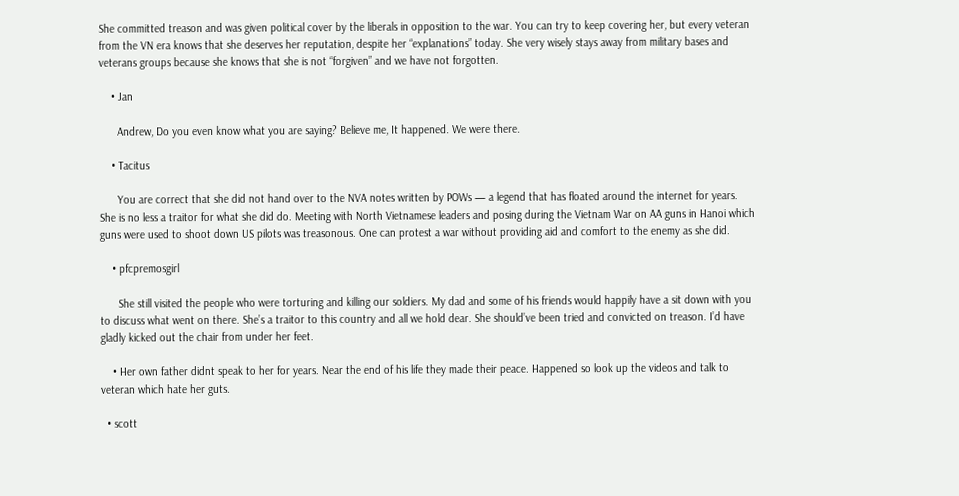She committed treason and was given political cover by the liberals in opposition to the war. You can try to keep covering her, but every veteran from the VN era knows that she deserves her reputation, despite her “explanations” today. She very wisely stays away from military bases and veterans groups because she knows that she is not “forgiven” and we have not forgotten.

    • Jan

      Andrew, Do you even know what you are saying? Believe me, It happened. We were there.

    • Tacitus

      You are correct that she did not hand over to the NVA notes written by POWs — a legend that has floated around the internet for years. She is no less a traitor for what she did do. Meeting with North Vietnamese leaders and posing during the Vietnam War on AA guns in Hanoi which guns were used to shoot down US pilots was treasonous. One can protest a war without providing aid and comfort to the enemy as she did.

    • pfcpremosgirl

      She still visited the people who were torturing and killing our soldiers. My dad and some of his friends would happily have a sit down with you to discuss what went on there. She’s a traitor to this country and all we hold dear. She should’ve been tried and convicted on treason. I’d have gladly kicked out the chair from under her feet.

    • Her own father didnt speak to her for years. Near the end of his life they made their peace. Happened so look up the videos and talk to veteran which hate her guts.

  • scott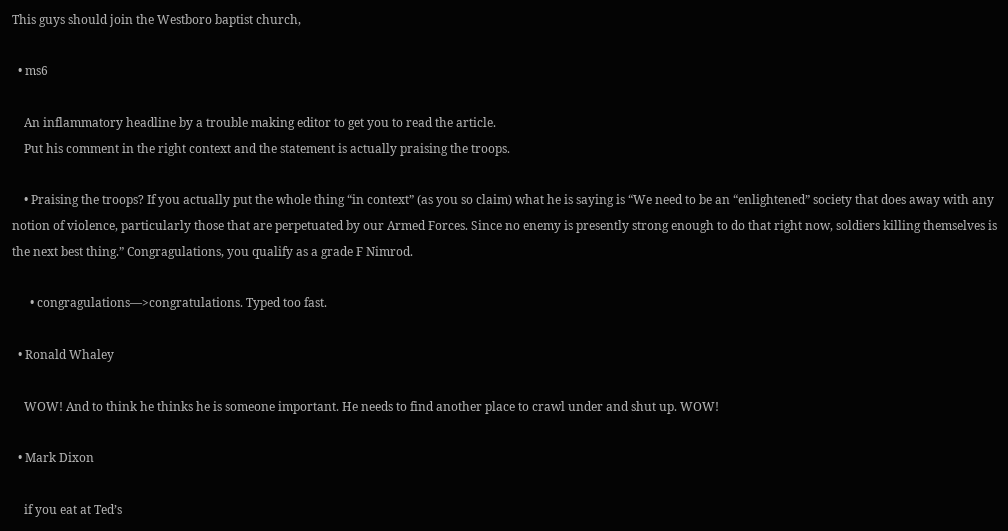This guys should join the Westboro baptist church,

  • ms6

    An inflammatory headline by a trouble making editor to get you to read the article.
    Put his comment in the right context and the statement is actually praising the troops.

    • Praising the troops? If you actually put the whole thing “in context” (as you so claim) what he is saying is “We need to be an “enlightened” society that does away with any notion of violence, particularly those that are perpetuated by our Armed Forces. Since no enemy is presently strong enough to do that right now, soldiers killing themselves is the next best thing.” Congragulations, you qualify as a grade F Nimrod.

      • congragulations—>congratulations. Typed too fast.

  • Ronald Whaley

    WOW! And to think he thinks he is someone important. He needs to find another place to crawl under and shut up. WOW!

  • Mark Dixon

    if you eat at Ted’s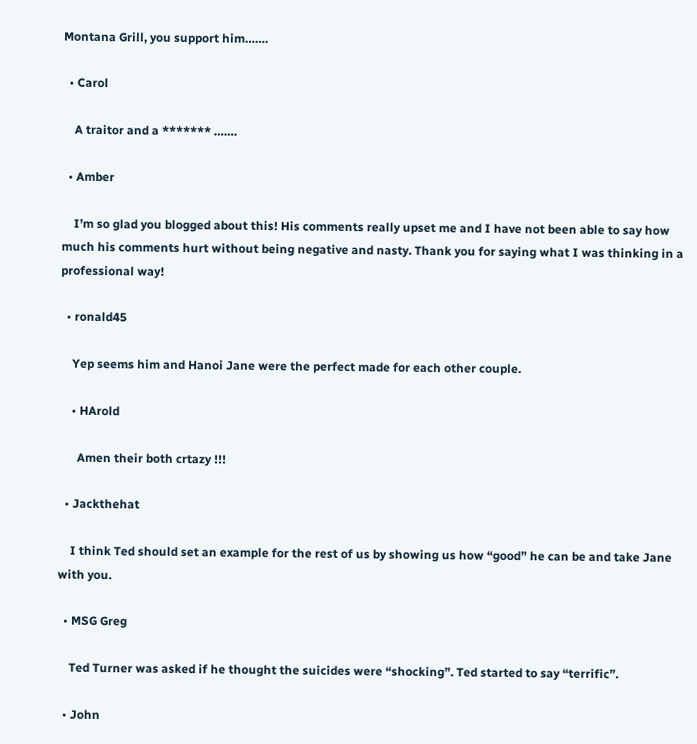Montana Grill, you support him…….

  • Carol

    A traitor and a ******* …….

  • Amber

    I’m so glad you blogged about this! His comments really upset me and I have not been able to say how much his comments hurt without being negative and nasty. Thank you for saying what I was thinking in a professional way!

  • ronald45

    Yep seems him and Hanoi Jane were the perfect made for each other couple.

    • HArold

      Amen their both crtazy !!!

  • Jackthehat

    I think Ted should set an example for the rest of us by showing us how “good” he can be and take Jane with you.

  • MSG Greg

    Ted Turner was asked if he thought the suicides were “shocking”. Ted started to say “terrific”.

  • John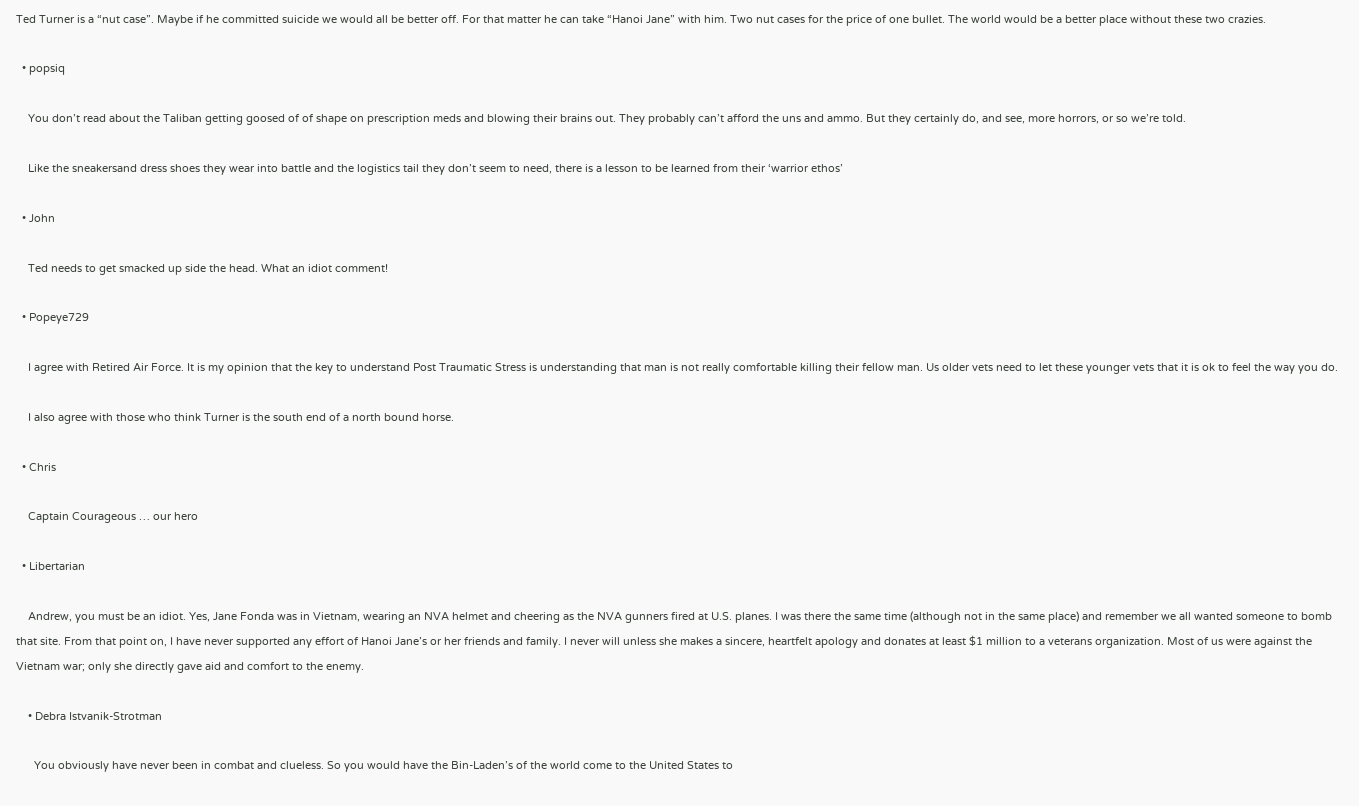Ted Turner is a “nut case”. Maybe if he committed suicide we would all be better off. For that matter he can take “Hanoi Jane” with him. Two nut cases for the price of one bullet. The world would be a better place without these two crazies.

  • popsiq

    You don’t read about the Taliban getting goosed of of shape on prescription meds and blowing their brains out. They probably can’t afford the uns and ammo. But they certainly do, and see, more horrors, or so we’re told.

    Like the sneakersand dress shoes they wear into battle and the logistics tail they don’t seem to need, there is a lesson to be learned from their ‘warrior ethos’

  • John

    Ted needs to get smacked up side the head. What an idiot comment!

  • Popeye729

    I agree with Retired Air Force. It is my opinion that the key to understand Post Traumatic Stress is understanding that man is not really comfortable killing their fellow man. Us older vets need to let these younger vets that it is ok to feel the way you do.

    I also agree with those who think Turner is the south end of a north bound horse.

  • Chris

    Captain Courageous … our hero

  • Libertarian

    Andrew, you must be an idiot. Yes, Jane Fonda was in Vietnam, wearing an NVA helmet and cheering as the NVA gunners fired at U.S. planes. I was there the same time (although not in the same place) and remember we all wanted someone to bomb that site. From that point on, I have never supported any effort of Hanoi Jane’s or her friends and family. I never will unless she makes a sincere, heartfelt apology and donates at least $1 million to a veterans organization. Most of us were against the Vietnam war; only she directly gave aid and comfort to the enemy.

    • Debra Istvanik-Strotman

      You obviously have never been in combat and clueless. So you would have the Bin-Laden’s of the world come to the United States to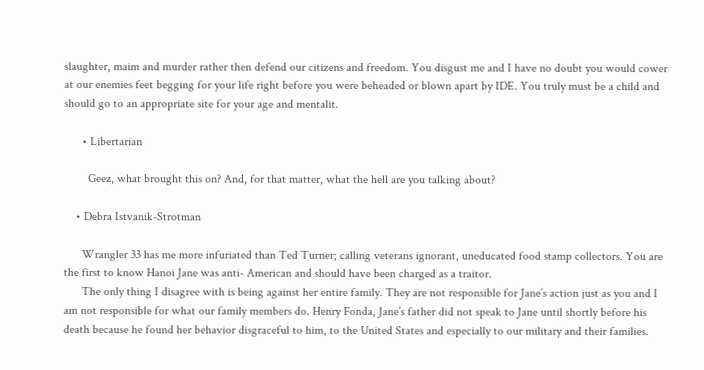slaughter, maim and murder rather then defend our citizens and freedom. You disgust me and I have no doubt you would cower at our enemies feet begging for your life right before you were beheaded or blown apart by IDE. You truly must be a child and should go to an appropriate site for your age and mentalit.

      • Libertarian

        Geez, what brought this on? And, for that matter, what the hell are you talking about?

    • Debra Istvanik-Strotman

      Wrangler 33 has me more infuriated than Ted Turner; calling veterans ignorant, uneducated food stamp collectors. You are the first to know Hanoi Jane was anti- American and should have been charged as a traitor.
      The only thing I disagree with is being against her entire family. They are not responsible for Jane’s action just as you and I am not responsible for what our family members do. Henry Fonda, Jane’s father did not speak to Jane until shortly before his death because he found her behavior disgraceful to him, to the United States and especially to our military and their families.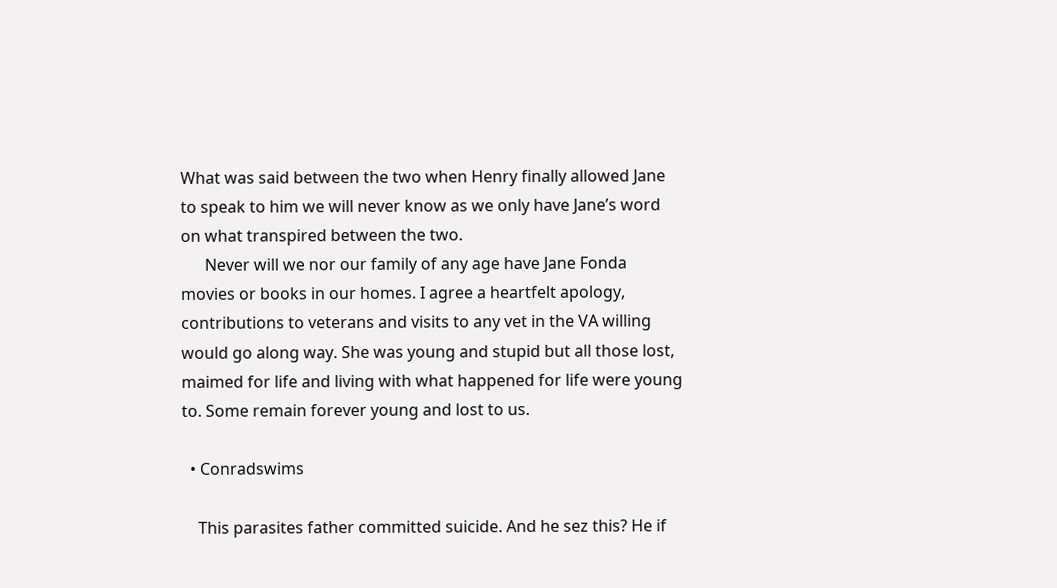What was said between the two when Henry finally allowed Jane to speak to him we will never know as we only have Jane’s word on what transpired between the two.
      Never will we nor our family of any age have Jane Fonda movies or books in our homes. I agree a heartfelt apology, contributions to veterans and visits to any vet in the VA willing would go along way. She was young and stupid but all those lost, maimed for life and living with what happened for life were young to. Some remain forever young and lost to us.

  • Conradswims

    This parasites father committed suicide. And he sez this? He if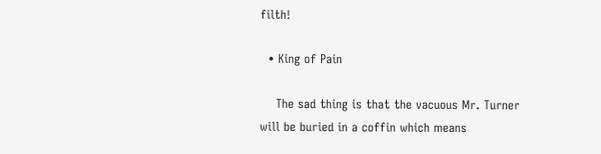filth!

  • King of Pain

    The sad thing is that the vacuous Mr. Turner will be buried in a coffin which means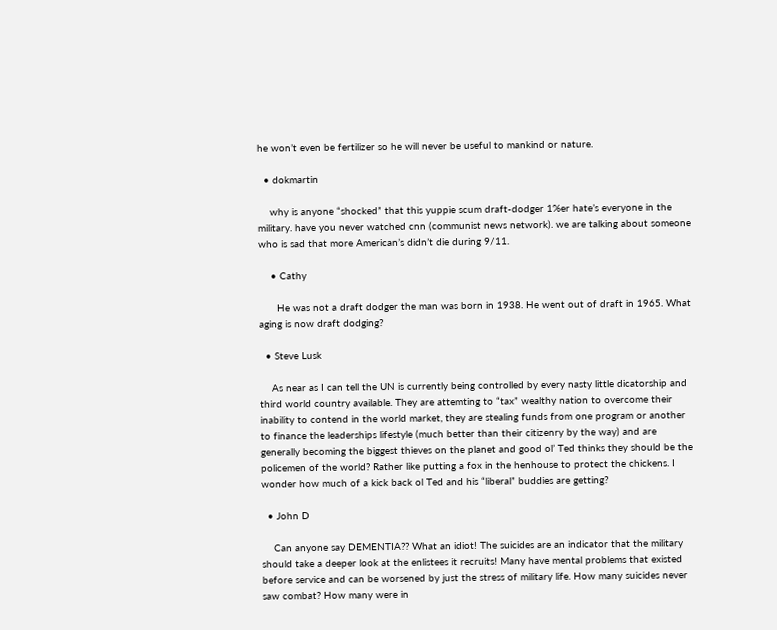he won’t even be fertilizer so he will never be useful to mankind or nature.

  • dokmartin

    why is anyone “shocked” that this yuppie scum draft-dodger 1%er hate’s everyone in the military. have you never watched cnn (communist news network). we are talking about someone who is sad that more American’s didn’t die during 9/11.

    • Cathy

      He was not a draft dodger the man was born in 1938. He went out of draft in 1965. What aging is now draft dodging?

  • Steve Lusk

    As near as I can tell the UN is currently being controlled by every nasty little dicatorship and third world country available. They are attemting to “tax” wealthy nation to overcome their inability to contend in the world market, they are stealing funds from one program or another to finance the leaderships lifestyle (much better than their citizenry by the way) and are generally becoming the biggest thieves on the planet and good ol’ Ted thinks they should be the policemen of the world? Rather like putting a fox in the henhouse to protect the chickens. I wonder how much of a kick back ol Ted and his “liberal” buddies are getting?

  • John D

    Can anyone say DEMENTIA?? What an idiot! The suicides are an indicator that the military should take a deeper look at the enlistees it recruits! Many have mental problems that existed before service and can be worsened by just the stress of military life. How many suicides never saw combat? How many were in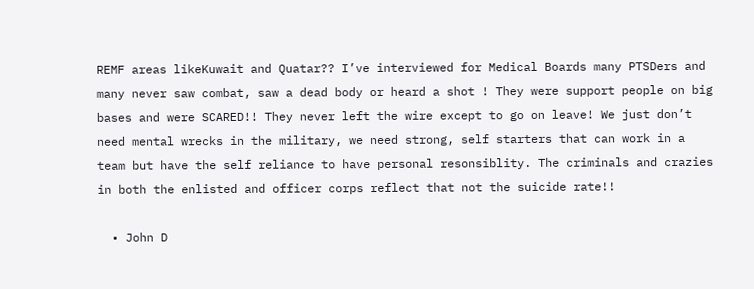REMF areas likeKuwait and Quatar?? I’ve interviewed for Medical Boards many PTSDers and many never saw combat, saw a dead body or heard a shot ! They were support people on big bases and were SCARED!! They never left the wire except to go on leave! We just don’t need mental wrecks in the military, we need strong, self starters that can work in a team but have the self reliance to have personal resonsiblity. The criminals and crazies in both the enlisted and officer corps reflect that not the suicide rate!!

  • John D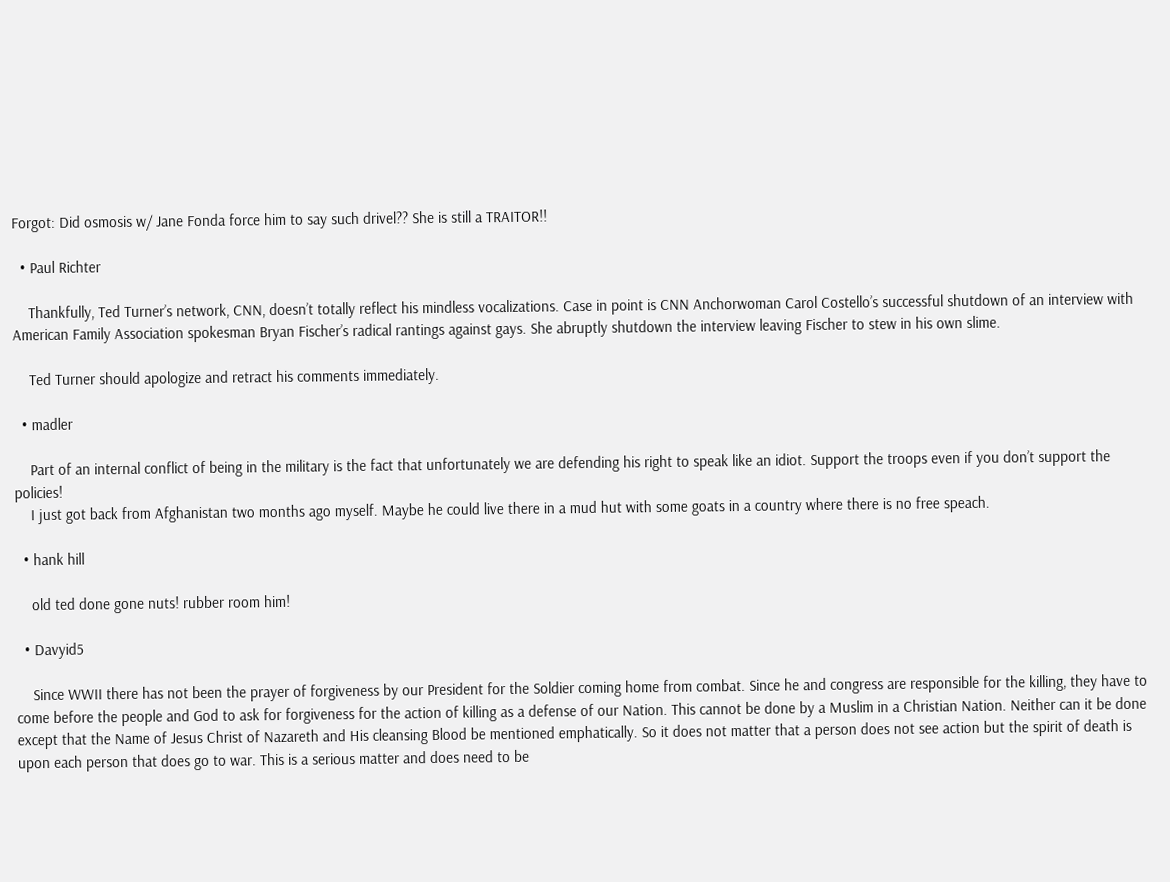Forgot: Did osmosis w/ Jane Fonda force him to say such drivel?? She is still a TRAITOR!!

  • Paul Richter

    Thankfully, Ted Turner’s network, CNN, doesn’t totally reflect his mindless vocalizations. Case in point is CNN Anchorwoman Carol Costello’s successful shutdown of an interview with American Family Association spokesman Bryan Fischer’s radical rantings against gays. She abruptly shutdown the interview leaving Fischer to stew in his own slime.

    Ted Turner should apologize and retract his comments immediately.

  • madler

    Part of an internal conflict of being in the military is the fact that unfortunately we are defending his right to speak like an idiot. Support the troops even if you don’t support the policies!
    I just got back from Afghanistan two months ago myself. Maybe he could live there in a mud hut with some goats in a country where there is no free speach.

  • hank hill

    old ted done gone nuts! rubber room him!

  • Davyid5

    Since WWII there has not been the prayer of forgiveness by our President for the Soldier coming home from combat. Since he and congress are responsible for the killing, they have to come before the people and God to ask for forgiveness for the action of killing as a defense of our Nation. This cannot be done by a Muslim in a Christian Nation. Neither can it be done except that the Name of Jesus Christ of Nazareth and His cleansing Blood be mentioned emphatically. So it does not matter that a person does not see action but the spirit of death is upon each person that does go to war. This is a serious matter and does need to be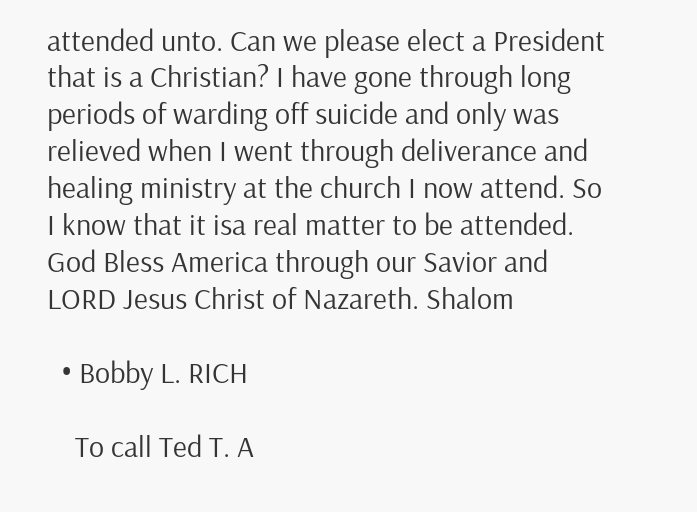attended unto. Can we please elect a President that is a Christian? I have gone through long periods of warding off suicide and only was relieved when I went through deliverance and healing ministry at the church I now attend. So I know that it isa real matter to be attended. God Bless America through our Savior and LORD Jesus Christ of Nazareth. Shalom

  • Bobby L. RICH

    To call Ted T. A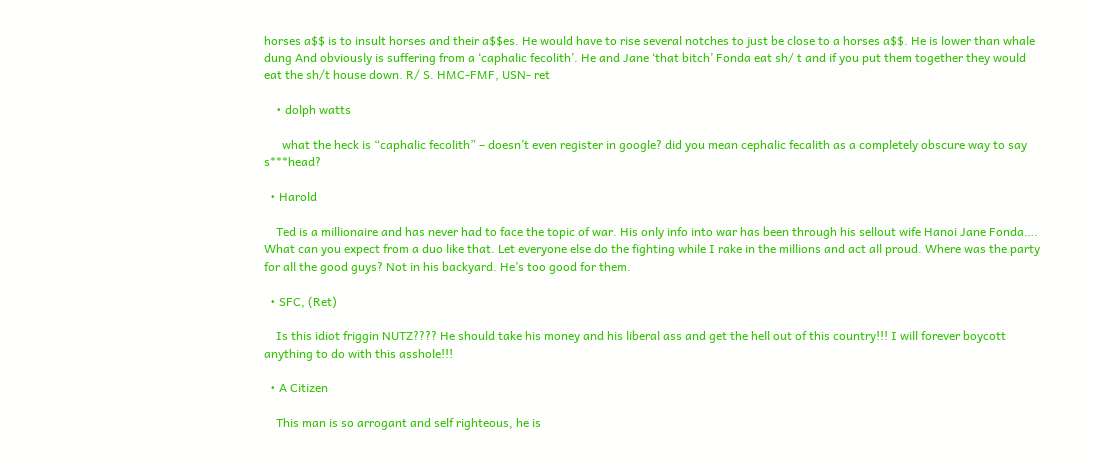horses a$$ is to insult horses and their a$$es. He would have to rise several notches to just be close to a horses a$$. He is lower than whale dung And obviously is suffering from a ‘caphalic fecolith’. He and Jane ‘that bitch’ Fonda eat sh/ t and if you put them together they would eat the sh/t house down. R/ S. HMC-FMF, USN- ret

    • dolph watts

      what the heck is “caphalic fecolith” – doesn’t even register in google? did you mean cephalic fecalith as a completely obscure way to say s***head?

  • Harold

    Ted is a millionaire and has never had to face the topic of war. His only info into war has been through his sellout wife Hanoi Jane Fonda…. What can you expect from a duo like that. Let everyone else do the fighting while I rake in the millions and act all proud. Where was the party for all the good guys? Not in his backyard. He’s too good for them.

  • SFC, (Ret)

    Is this idiot friggin NUTZ???? He should take his money and his liberal ass and get the hell out of this country!!! I will forever boycott anything to do with this asshole!!!

  • A Citizen

    This man is so arrogant and self righteous, he is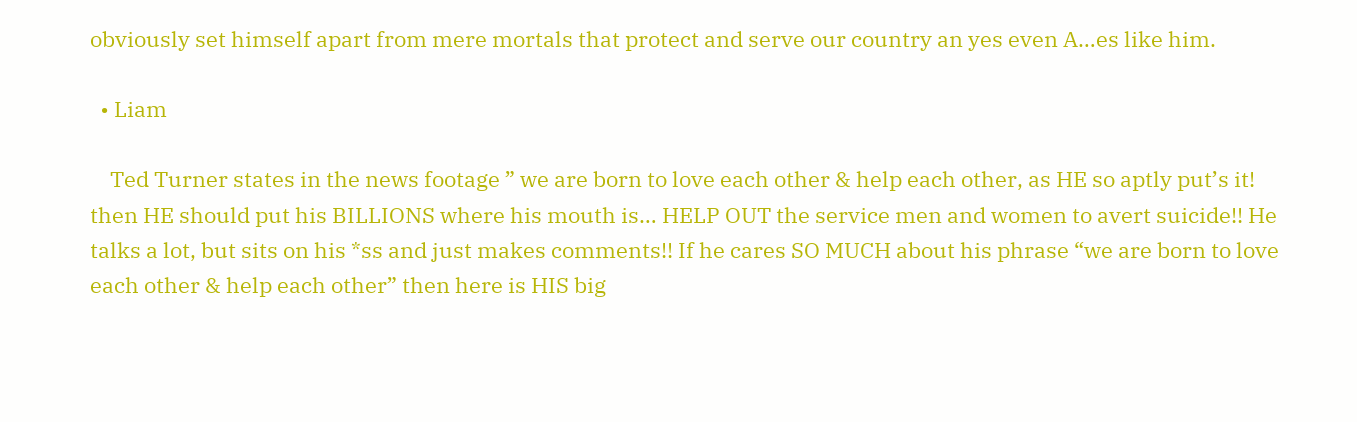obviously set himself apart from mere mortals that protect and serve our country an yes even A…es like him.

  • Liam

    Ted Turner states in the news footage ” we are born to love each other & help each other, as HE so aptly put’s it! then HE should put his BILLIONS where his mouth is… HELP OUT the service men and women to avert suicide!! He talks a lot, but sits on his *ss and just makes comments!! If he cares SO MUCH about his phrase “we are born to love each other & help each other” then here is HIS big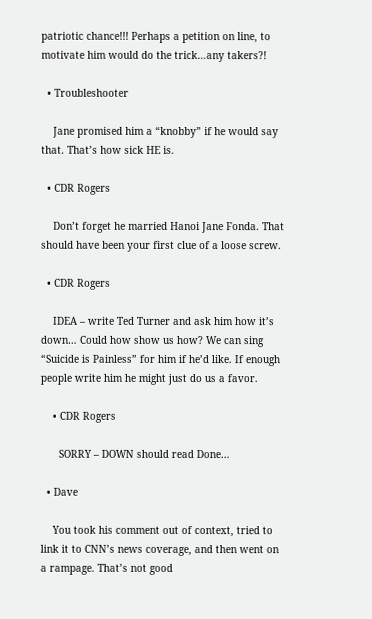patriotic chance!!! Perhaps a petition on line, to motivate him would do the trick…any takers?!

  • Troubleshooter

    Jane promised him a “knobby” if he would say that. That’s how sick HE is.

  • CDR Rogers

    Don’t forget he married Hanoi Jane Fonda. That should have been your first clue of a loose screw.

  • CDR Rogers

    IDEA – write Ted Turner and ask him how it’s down… Could how show us how? We can sing “Suicide is Painless” for him if he’d like. If enough people write him he might just do us a favor.

    • CDR Rogers

      SORRY – DOWN should read Done…

  • Dave

    You took his comment out of context, tried to link it to CNN’s news coverage, and then went on a rampage. That’s not good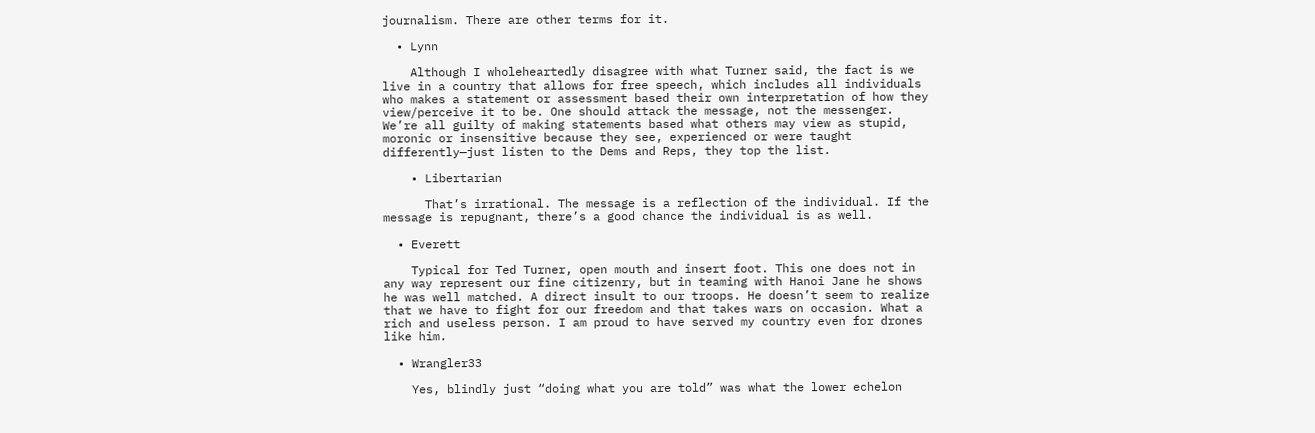journalism. There are other terms for it.

  • Lynn

    Although I wholeheartedly disagree with what Turner said, the fact is we live in a country that allows for free speech, which includes all individuals who makes a statement or assessment based their own interpretation of how they view/perceive it to be. One should attack the message, not the messenger. We’re all guilty of making statements based what others may view as stupid, moronic or insensitive because they see, experienced or were taught differently—just listen to the Dems and Reps, they top the list.

    • Libertarian

      That’s irrational. The message is a reflection of the individual. If the message is repugnant, there’s a good chance the individual is as well.

  • Everett

    Typical for Ted Turner, open mouth and insert foot. This one does not in any way represent our fine citizenry, but in teaming with Hanoi Jane he shows he was well matched. A direct insult to our troops. He doesn’t seem to realize that we have to fight for our freedom and that takes wars on occasion. What a rich and useless person. I am proud to have served my country even for drones like him.

  • Wrangler33

    Yes, blindly just “doing what you are told” was what the lower echelon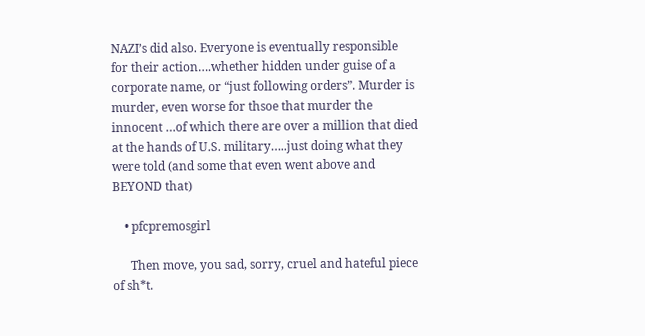NAZI’s did also. Everyone is eventually responsible for their action….whether hidden under guise of a corporate name, or “just following orders”. Murder is murder, even worse for thsoe that murder the innocent …of which there are over a million that died at the hands of U.S. military…..just doing what they were told (and some that even went above and BEYOND that)

    • pfcpremosgirl

      Then move, you sad, sorry, cruel and hateful piece of sh*t.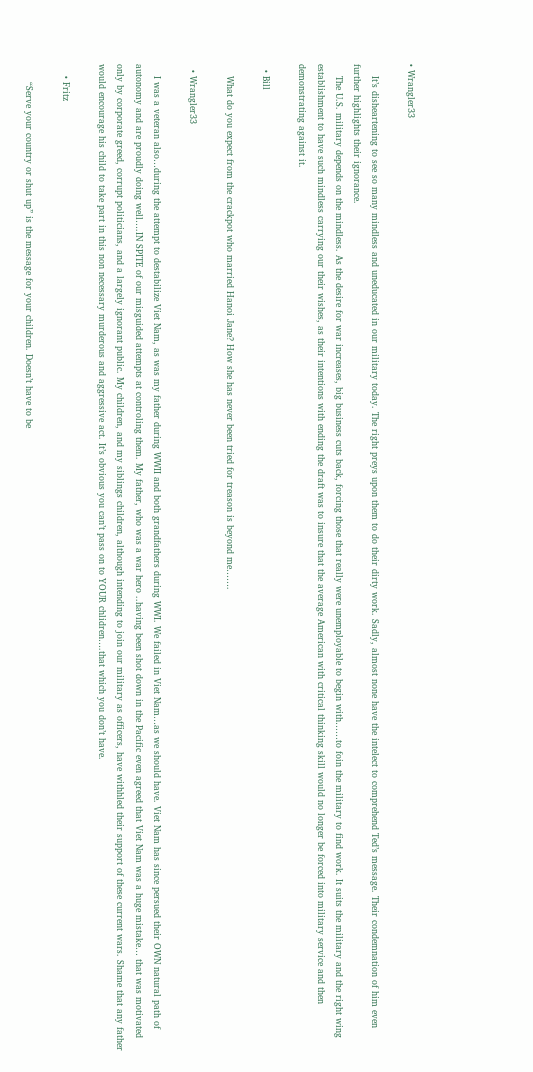• Wrangler33

    It’s disheartening to see so many mindless and uneducated in our military today. The right preys upon them to do their dirty work. Sadly, almost none have the intelect to comprehend Ted’s message. Their condemnation of him even further highlights their ignorance.
    The U.S. military depends on the mindless. As the desire for war increases, big business cuts back, forcing those that really were unemployable to begin with……to foin the military to find work. It suits the military and the right wing establishment to have such mindless carrying our their wishes, as their intentions with ending the draft was to insure that the average American with critical thinking skill would no longer be forced into military service and then demonstrating against it.

  • Bill

    What do you expect from the crackpot who married Hanoi Jane? How she has never been tried for treason is beyond me…….

  • Wrangler33

    I was a veteran also…during the attempt to destabilize Viet Nam, as was my father during WWII and both grandfathers during WWI. We failed in Viet Nam…as we should have. Viet Nam has since persued their OWN natural path of autonomy and are proudly doing well….IN SPITE of our misguided attempts at controling them. My father, who was a war hero ..having been shot down in the Pacific even agreed that Viet Nam was a huge mistake… that was motivated only by corporate greed, corrupt politicians, and a largely ignorant public. My children, and my siblings children, although intending to join our military as officers, have withhled their support of these current wars. Shame that any father would encourage his child to take part in this non necessary murderous and aggressive act. It’s obvious you can’t pass on to YOUR chlidren….that which you don’t have.

    • Fritz

      “Serve your country or shut up” is the message for your children. Doesn’t have to be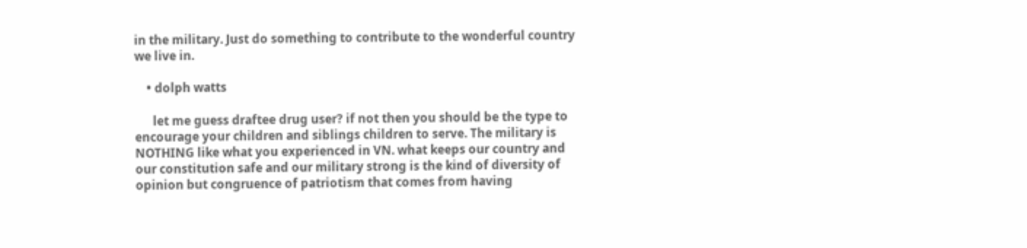in the military. Just do something to contribute to the wonderful country we live in.

    • dolph watts

      let me guess draftee drug user? if not then you should be the type to encourage your children and siblings children to serve. The military is NOTHING like what you experienced in VN. what keeps our country and our constitution safe and our military strong is the kind of diversity of opinion but congruence of patriotism that comes from having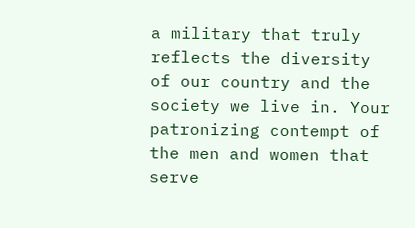a military that truly reflects the diversity of our country and the society we live in. Your patronizing contempt of the men and women that serve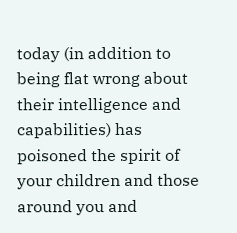today (in addition to being flat wrong about their intelligence and capabilities) has poisoned the spirit of your children and those around you and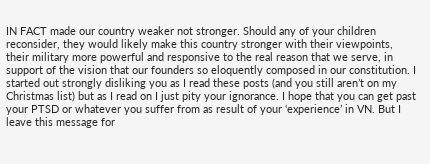IN FACT made our country weaker not stronger. Should any of your children reconsider, they would likely make this country stronger with their viewpoints, their military more powerful and responsive to the real reason that we serve, in support of the vision that our founders so eloquently composed in our constitution. I started out strongly disliking you as I read these posts (and you still aren’t on my Christmas list) but as I read on I just pity your ignorance. I hope that you can get past your PTSD or whatever you suffer from as result of your ‘experience’ in VN. But I leave this message for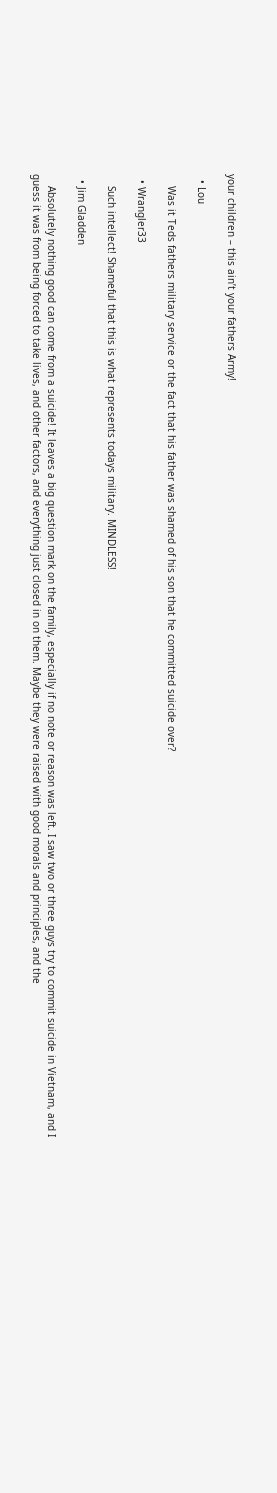your children – this ain’t your fathers Army!

  • Lou

    Was it Teds fathers military service or the fact that his father was shamed of his son that he committed suicide over?

  • Wrangler33

    Such intellect! Shameful that this is what represents todays military. MINDLESS!

  • Jim Gladden

    Absolutely nothing good can come from a suicide! It leaves a big question mark on the family, especially if no note or reason was left. I saw two or three guys try to commit suicide in Vietnam, and I guess it was from being forced to take lives, and other factors, and everything just closed in on them. Maybe they were raised with good morals and principles, and the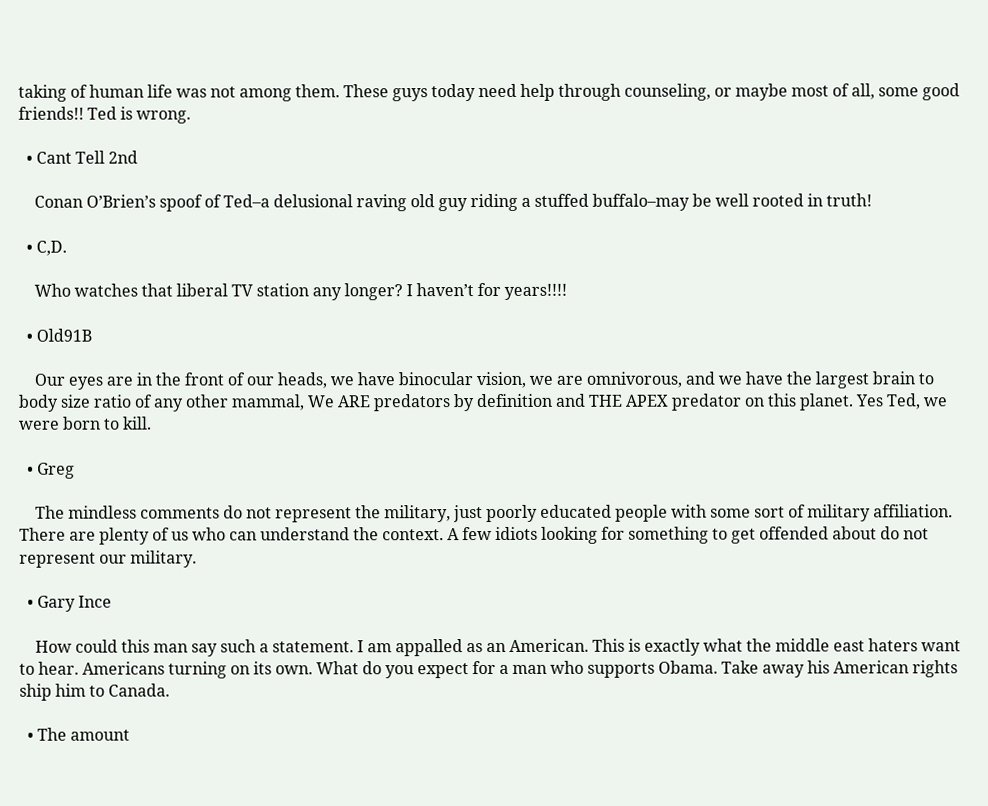taking of human life was not among them. These guys today need help through counseling, or maybe most of all, some good friends!! Ted is wrong.

  • Cant Tell 2nd

    Conan O’Brien’s spoof of Ted–a delusional raving old guy riding a stuffed buffalo–may be well rooted in truth!

  • C,D.

    Who watches that liberal TV station any longer? I haven’t for years!!!!

  • Old91B

    Our eyes are in the front of our heads, we have binocular vision, we are omnivorous, and we have the largest brain to body size ratio of any other mammal, We ARE predators by definition and THE APEX predator on this planet. Yes Ted, we were born to kill.

  • Greg

    The mindless comments do not represent the military, just poorly educated people with some sort of military affiliation. There are plenty of us who can understand the context. A few idiots looking for something to get offended about do not represent our military.

  • Gary Ince

    How could this man say such a statement. I am appalled as an American. This is exactly what the middle east haters want to hear. Americans turning on its own. What do you expect for a man who supports Obama. Take away his American rights ship him to Canada.

  • The amount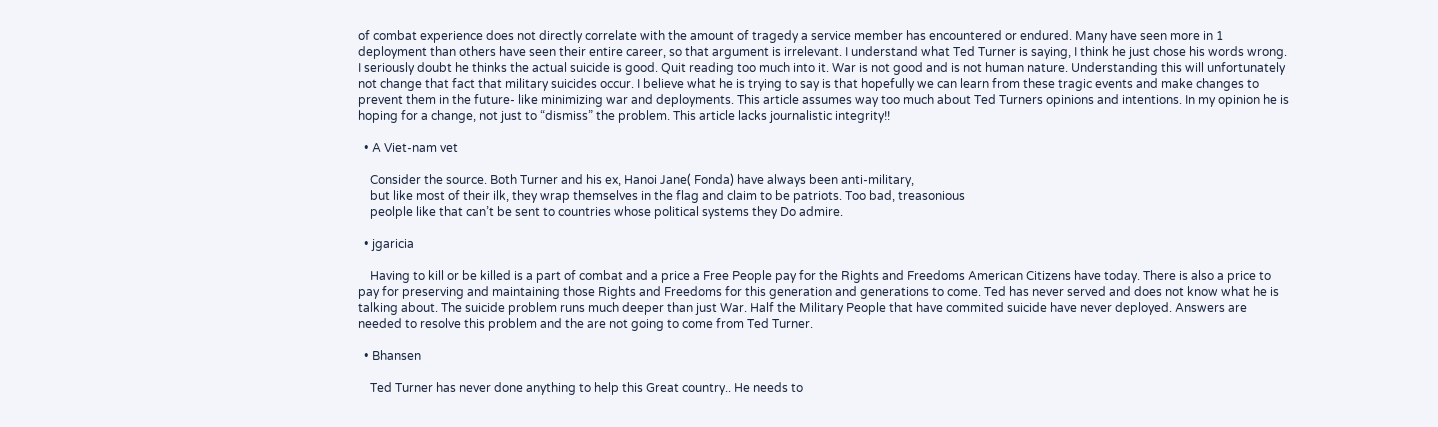of combat experience does not directly correlate with the amount of tragedy a service member has encountered or endured. Many have seen more in 1 deployment than others have seen their entire career, so that argument is irrelevant. I understand what Ted Turner is saying, I think he just chose his words wrong. I seriously doubt he thinks the actual suicide is good. Quit reading too much into it. War is not good and is not human nature. Understanding this will unfortunately not change that fact that military suicides occur. I believe what he is trying to say is that hopefully we can learn from these tragic events and make changes to prevent them in the future- like minimizing war and deployments. This article assumes way too much about Ted Turners opinions and intentions. In my opinion he is hoping for a change, not just to “dismiss” the problem. This article lacks journalistic integrity!!

  • A Viet-nam vet

    Consider the source. Both Turner and his ex, Hanoi Jane( Fonda) have always been anti-military,
    but like most of their ilk, they wrap themselves in the flag and claim to be patriots. Too bad, treasonious
    peolple like that can’t be sent to countries whose political systems they Do admire.

  • jgaricia

    Having to kill or be killed is a part of combat and a price a Free People pay for the Rights and Freedoms American Citizens have today. There is also a price to pay for preserving and maintaining those Rights and Freedoms for this generation and generations to come. Ted has never served and does not know what he is talking about. The suicide problem runs much deeper than just War. Half the Military People that have commited suicide have never deployed. Answers are needed to resolve this problem and the are not going to come from Ted Turner.

  • Bhansen

    Ted Turner has never done anything to help this Great country.. He needs to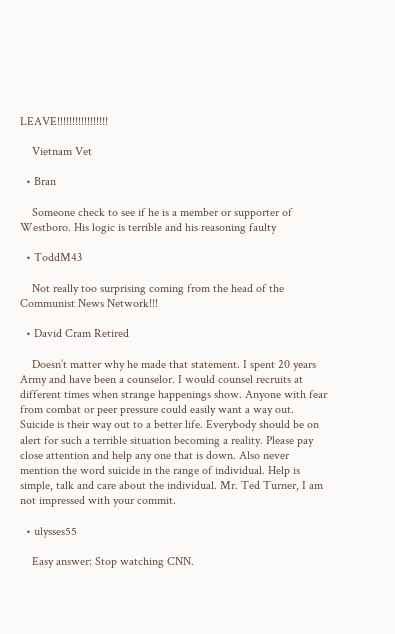LEAVE!!!!!!!!!!!!!!!!!

    Vietnam Vet

  • Bran

    Someone check to see if he is a member or supporter of Westboro. His logic is terrible and his reasoning faulty

  • ToddM43

    Not really too surprising coming from the head of the Communist News Network!!!

  • David Cram Retired

    Doesn’t matter why he made that statement. I spent 20 years Army and have been a counselor. I would counsel recruits at different times when strange happenings show. Anyone with fear from combat or peer pressure could easily want a way out. Suicide is their way out to a better life. Everybody should be on alert for such a terrible situation becoming a reality. Please pay close attention and help any one that is down. Also never mention the word suicide in the range of individual. Help is simple, talk and care about the individual. Mr. Ted Turner, I am not impressed with your commit.

  • ulysses55

    Easy answer: Stop watching CNN.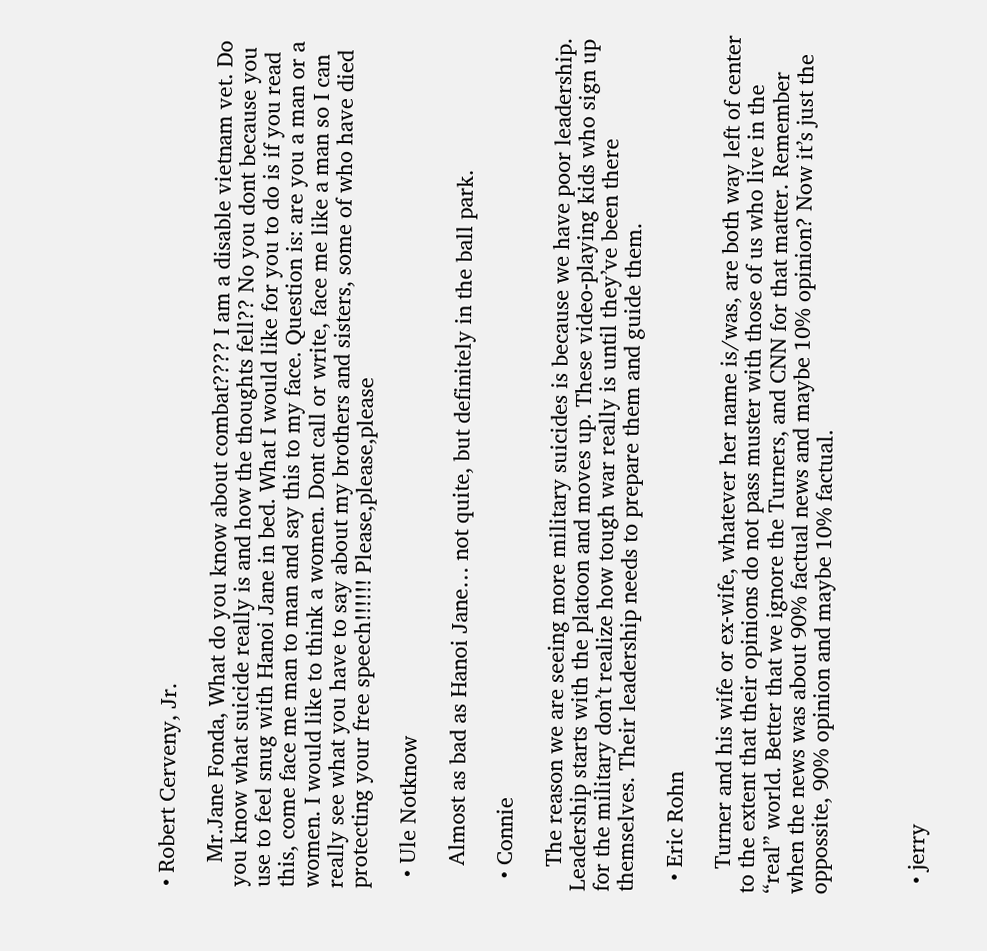• Robert Cerveny, Jr.

    Mr.Jane Fonda, What do you know about combat???? I am a disable vietnam vet. Do you know what suicide really is and how the thoughts fell?? No you dont because you use to feel snug with Hanoi Jane in bed. What I would like for you to do is if you read this, come face me man to man and say this to my face. Question is: are you a man or a women. I would like to think a women. Dont call or write, face me like a man so I can really see what you have to say about my brothers and sisters, some of who have died protecting your free speech!!!!!! Please,please,please

  • Ule Notknow

    Almost as bad as Hanoi Jane… not quite, but definitely in the ball park.

  • Connie

    The reason we are seeing more military suicides is because we have poor leadership. Leadership starts with the platoon and moves up. These video-playing kids who sign up for the military don’t realize how tough war really is until they’ve been there themselves. Their leadership needs to prepare them and guide them.

  • Eric Rohn

    Turner and his wife or ex-wife, whatever her name is/was, are both way left of center to the extent that their opinions do not pass muster with those of us who live in the “real” world. Better that we ignore the Turners, and CNN for that matter. Remember when the news was about 90% factual news and maybe 10% opinion? Now it’s just the oppossite, 90% opinion and maybe 10% factual.



  • jerry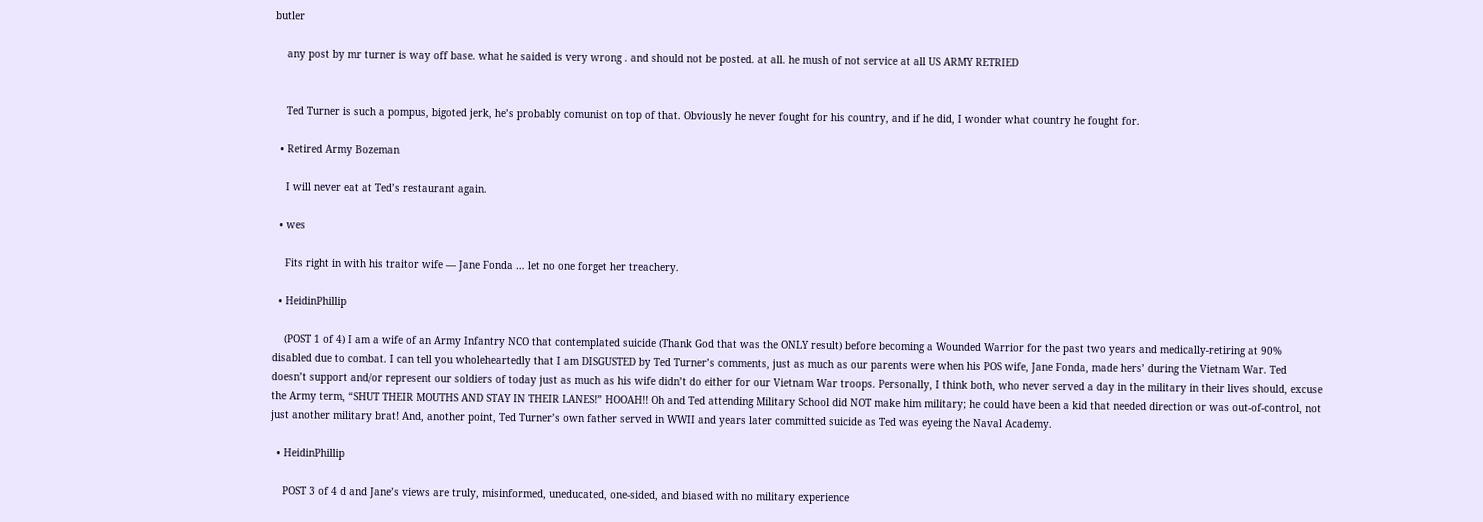butler

    any post by mr turner is way off base. what he saided is very wrong . and should not be posted. at all. he mush of not service at all US ARMY RETRIED


    Ted Turner is such a pompus, bigoted jerk, he’s probably comunist on top of that. Obviously he never fought for his country, and if he did, I wonder what country he fought for.

  • Retired Army Bozeman

    I will never eat at Ted’s restaurant again.

  • wes

    Fits right in with his traitor wife — Jane Fonda … let no one forget her treachery.

  • HeidinPhillip

    (POST 1 of 4) I am a wife of an Army Infantry NCO that contemplated suicide (Thank God that was the ONLY result) before becoming a Wounded Warrior for the past two years and medically-retiring at 90% disabled due to combat. I can tell you wholeheartedly that I am DISGUSTED by Ted Turner’s comments, just as much as our parents were when his POS wife, Jane Fonda, made hers’ during the Vietnam War. Ted doesn’t support and/or represent our soldiers of today just as much as his wife didn’t do either for our Vietnam War troops. Personally, I think both, who never served a day in the military in their lives should, excuse the Army term, “SHUT THEIR MOUTHS AND STAY IN THEIR LANES!” HOOAH!! Oh and Ted attending Military School did NOT make him military; he could have been a kid that needed direction or was out-of-control, not just another military brat! And, another point, Ted Turner’s own father served in WWII and years later committed suicide as Ted was eyeing the Naval Academy.

  • HeidinPhillip

    POST 3 of 4 d and Jane’s views are truly, misinformed, uneducated, one-sided, and biased with no military experience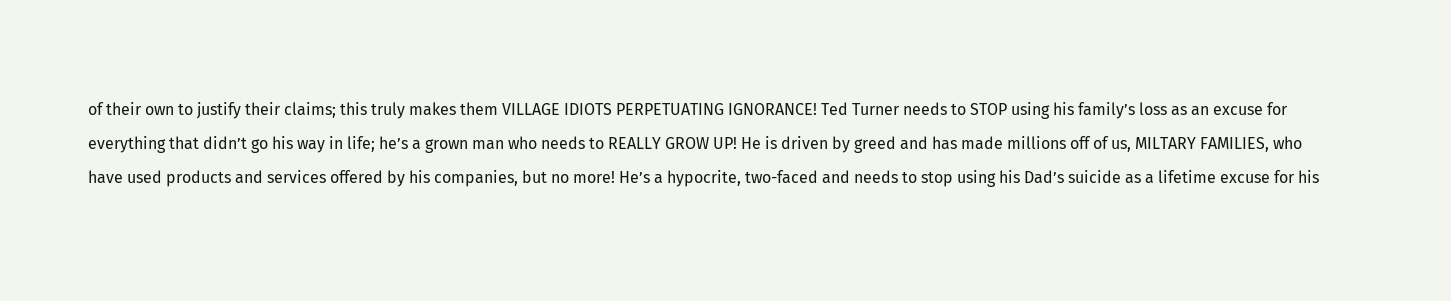of their own to justify their claims; this truly makes them VILLAGE IDIOTS PERPETUATING IGNORANCE! Ted Turner needs to STOP using his family’s loss as an excuse for everything that didn’t go his way in life; he’s a grown man who needs to REALLY GROW UP! He is driven by greed and has made millions off of us, MILTARY FAMILIES, who have used products and services offered by his companies, but no more! He’s a hypocrite, two-faced and needs to stop using his Dad’s suicide as a lifetime excuse for his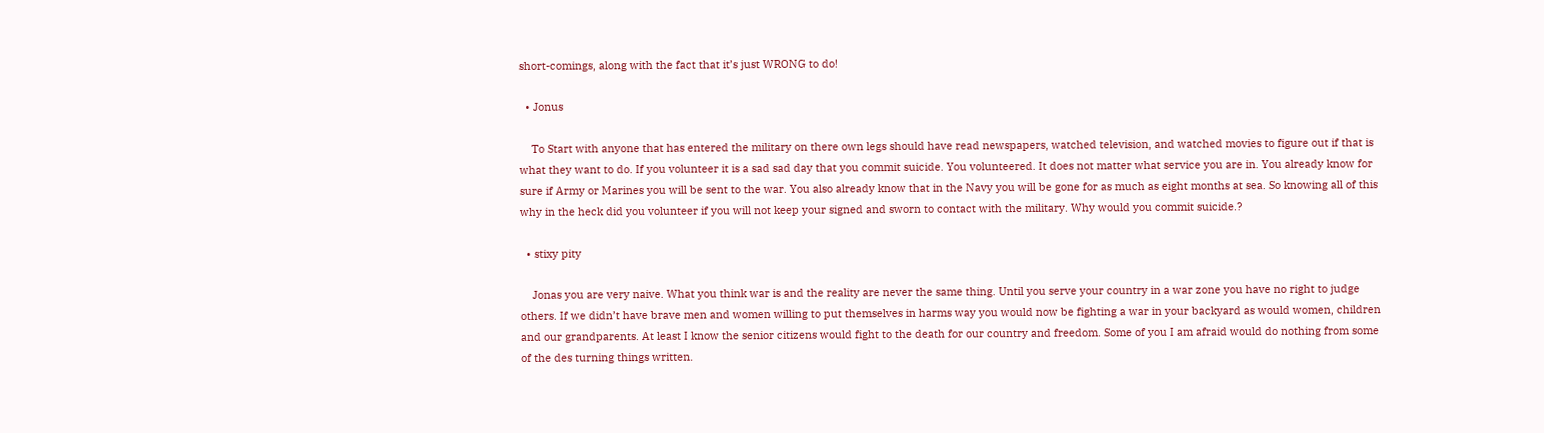short-comings, along with the fact that it’s just WRONG to do!

  • Jonus

    To Start with anyone that has entered the military on there own legs should have read newspapers, watched television, and watched movies to figure out if that is what they want to do. If you volunteer it is a sad sad day that you commit suicide. You volunteered. It does not matter what service you are in. You already know for sure if Army or Marines you will be sent to the war. You also already know that in the Navy you will be gone for as much as eight months at sea. So knowing all of this why in the heck did you volunteer if you will not keep your signed and sworn to contact with the military. Why would you commit suicide.?

  • stixy pity

    Jonas you are very naive. What you think war is and the reality are never the same thing. Until you serve your country in a war zone you have no right to judge others. If we didn’t have brave men and women willing to put themselves in harms way you would now be fighting a war in your backyard as would women, children and our grandparents. At least I know the senior citizens would fight to the death for our country and freedom. Some of you I am afraid would do nothing from some of the des turning things written.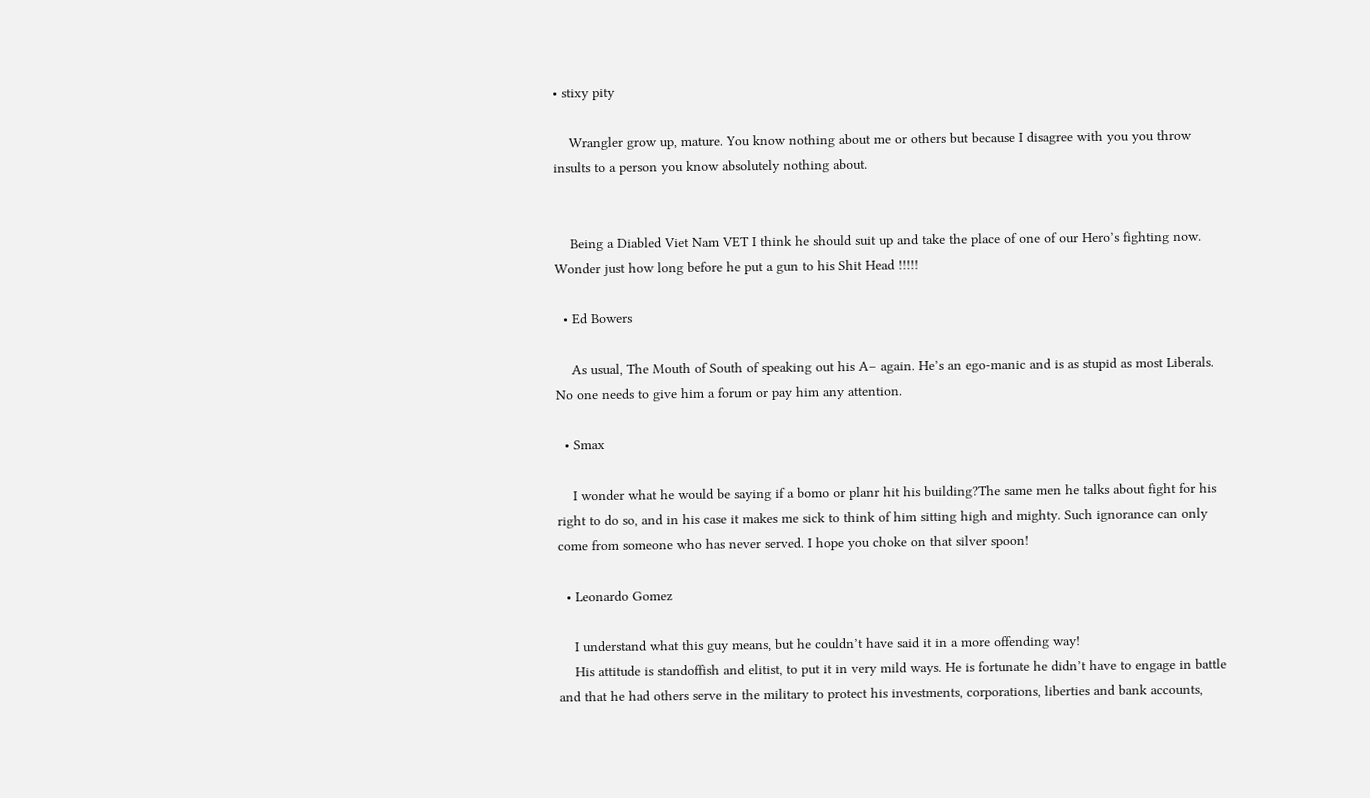• stixy pity

    Wrangler grow up, mature. You know nothing about me or others but because I disagree with you you throw insults to a person you know absolutely nothing about.


    Being a Diabled Viet Nam VET I think he should suit up and take the place of one of our Hero’s fighting now. Wonder just how long before he put a gun to his Shit Head !!!!!

  • Ed Bowers

    As usual, The Mouth of South of speaking out his A– again. He’s an ego-manic and is as stupid as most Liberals. No one needs to give him a forum or pay him any attention.

  • Smax

    I wonder what he would be saying if a bomo or planr hit his building?The same men he talks about fight for his right to do so, and in his case it makes me sick to think of him sitting high and mighty. Such ignorance can only come from someone who has never served. I hope you choke on that silver spoon!

  • Leonardo Gomez

    I understand what this guy means, but he couldn’t have said it in a more offending way!
    His attitude is standoffish and elitist, to put it in very mild ways. He is fortunate he didn’t have to engage in battle and that he had others serve in the military to protect his investments, corporations, liberties and bank accounts,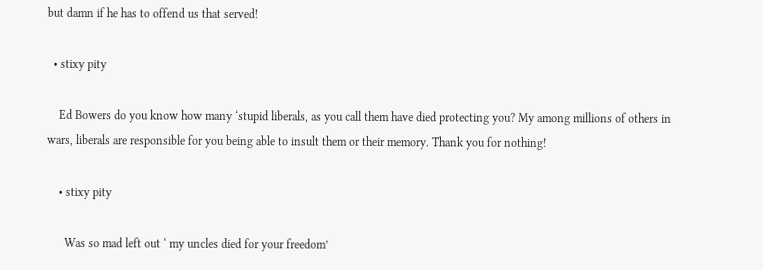but damn if he has to offend us that served!

  • stixy pity

    Ed Bowers do you know how many ‘stupid liberals, as you call them have died protecting you? My among millions of others in wars, liberals are responsible for you being able to insult them or their memory. Thank you for nothing!

    • stixy pity

      Was so mad left out ‘ my uncles died for your freedom’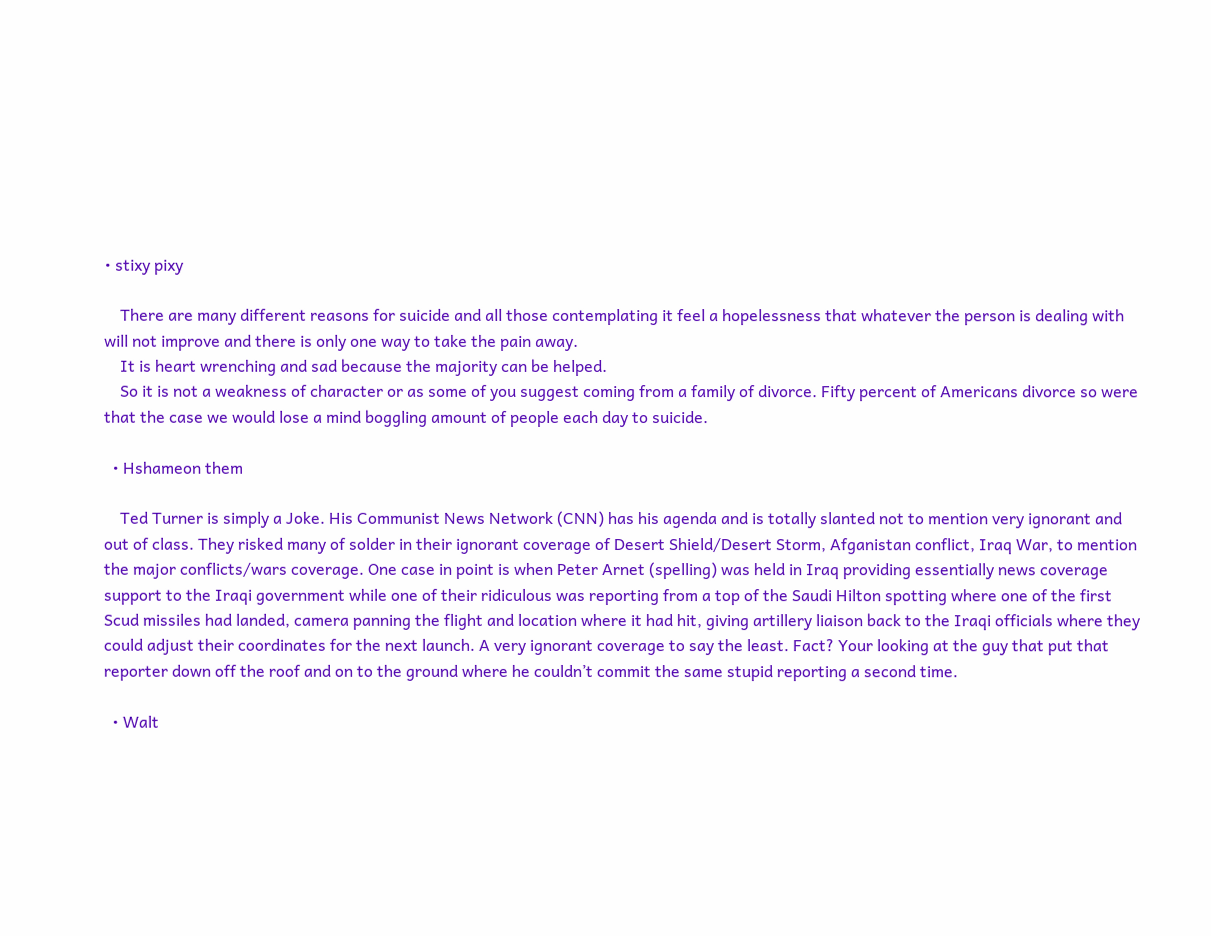• stixy pixy

    There are many different reasons for suicide and all those contemplating it feel a hopelessness that whatever the person is dealing with will not improve and there is only one way to take the pain away.
    It is heart wrenching and sad because the majority can be helped.
    So it is not a weakness of character or as some of you suggest coming from a family of divorce. Fifty percent of Americans divorce so were that the case we would lose a mind boggling amount of people each day to suicide.

  • Hshameon them

    Ted Turner is simply a Joke. His Communist News Network (CNN) has his agenda and is totally slanted not to mention very ignorant and out of class. They risked many of solder in their ignorant coverage of Desert Shield/Desert Storm, Afganistan conflict, Iraq War, to mention the major conflicts/wars coverage. One case in point is when Peter Arnet (spelling) was held in Iraq providing essentially news coverage support to the Iraqi government while one of their ridiculous was reporting from a top of the Saudi Hilton spotting where one of the first Scud missiles had landed, camera panning the flight and location where it had hit, giving artillery liaison back to the Iraqi officials where they could adjust their coordinates for the next launch. A very ignorant coverage to say the least. Fact? Your looking at the guy that put that reporter down off the roof and on to the ground where he couldn’t commit the same stupid reporting a second time.

  • Walt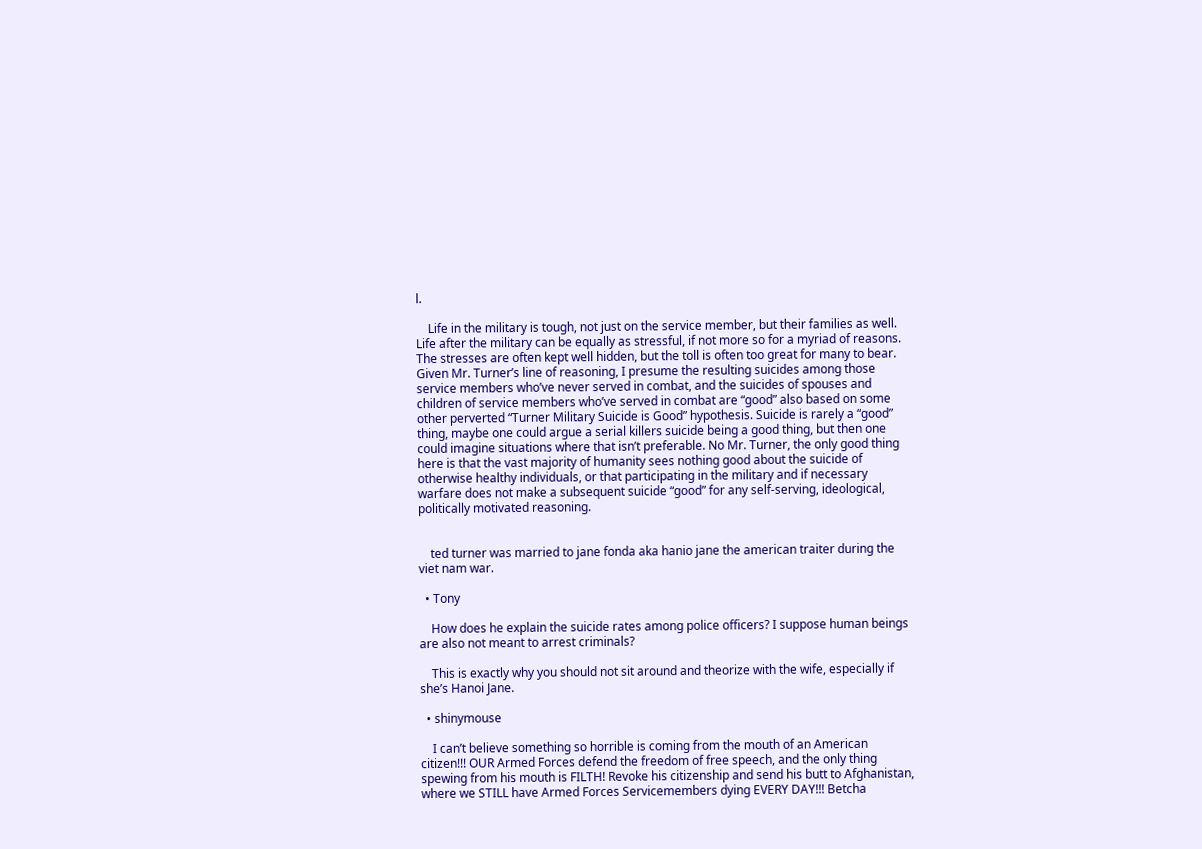l.

    Life in the military is tough, not just on the service member, but their families as well. Life after the military can be equally as stressful, if not more so for a myriad of reasons. The stresses are often kept well hidden, but the toll is often too great for many to bear. Given Mr. Turner’s line of reasoning, I presume the resulting suicides among those service members who’ve never served in combat, and the suicides of spouses and children of service members who’ve served in combat are “good” also based on some other perverted “Turner Military Suicide is Good” hypothesis. Suicide is rarely a “good” thing, maybe one could argue a serial killers suicide being a good thing, but then one could imagine situations where that isn’t preferable. No Mr. Turner, the only good thing here is that the vast majority of humanity sees nothing good about the suicide of otherwise healthy individuals, or that participating in the military and if necessary warfare does not make a subsequent suicide “good” for any self-serving, ideological, politically motivated reasoning.


    ted turner was married to jane fonda aka hanio jane the american traiter during the viet nam war.

  • Tony

    How does he explain the suicide rates among police officers? I suppose human beings are also not meant to arrest criminals?

    This is exactly why you should not sit around and theorize with the wife, especially if she’s Hanoi Jane.

  • shinymouse

    I can’t believe something so horrible is coming from the mouth of an American citizen!!! OUR Armed Forces defend the freedom of free speech, and the only thing spewing from his mouth is FILTH! Revoke his citizenship and send his butt to Afghanistan, where we STILL have Armed Forces Servicemembers dying EVERY DAY!!! Betcha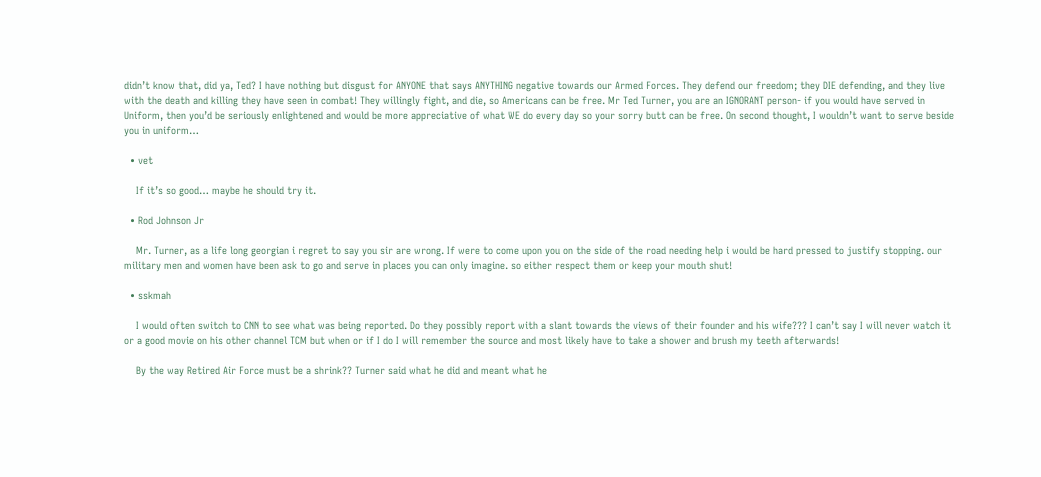didn’t know that, did ya, Ted? I have nothing but disgust for ANYONE that says ANYTHING negative towards our Armed Forces. They defend our freedom; they DIE defending, and they live with the death and killing they have seen in combat! They willingly fight, and die, so Americans can be free. Mr Ted Turner, you are an IGNORANT person- if you would have served in Uniform, then you’d be seriously enlightened and would be more appreciative of what WE do every day so your sorry butt can be free. On second thought, I wouldn’t want to serve beside you in uniform…

  • vet

    If it’s so good… maybe he should try it.

  • Rod Johnson Jr

    Mr. Turner, as a life long georgian i regret to say you sir are wrong. If were to come upon you on the side of the road needing help i would be hard pressed to justify stopping. our military men and women have been ask to go and serve in places you can only imagine. so either respect them or keep your mouth shut!

  • sskmah

    I would often switch to CNN to see what was being reported. Do they possibly report with a slant towards the views of their founder and his wife??? I can’t say I will never watch it or a good movie on his other channel TCM but when or if I do I will remember the source and most likely have to take a shower and brush my teeth afterwards!

    By the way Retired Air Force must be a shrink?? Turner said what he did and meant what he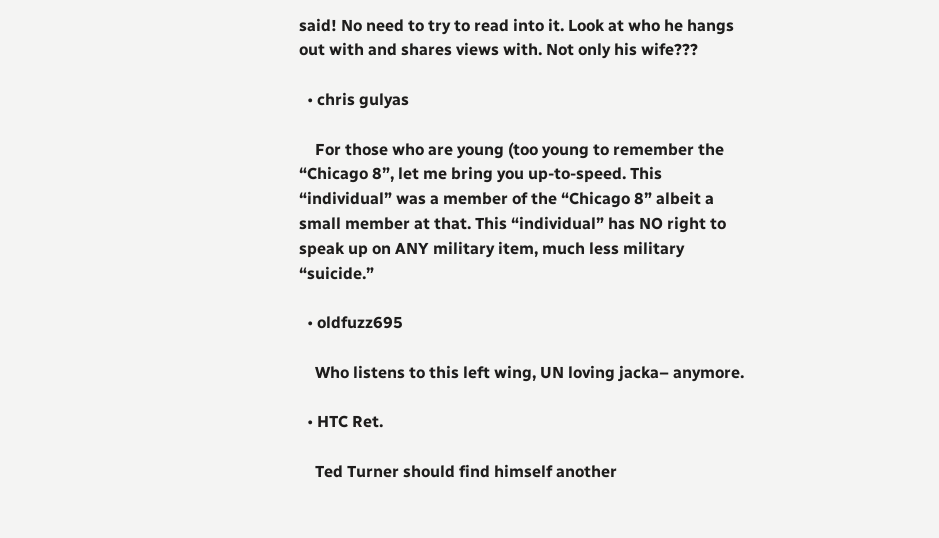said! No need to try to read into it. Look at who he hangs out with and shares views with. Not only his wife???

  • chris gulyas

    For those who are young (too young to remember the “Chicago 8”, let me bring you up-to-speed. This “individual” was a member of the “Chicago 8” albeit a small member at that. This “individual” has NO right to speak up on ANY military item, much less military “suicide.”

  • oldfuzz695

    Who listens to this left wing, UN loving jacka– anymore.

  • HTC Ret.

    Ted Turner should find himself another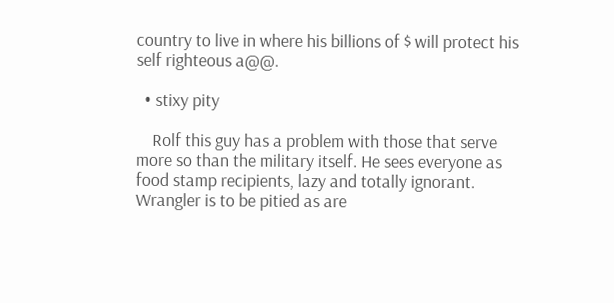country to live in where his billions of $ will protect his self righteous a@@.

  • stixy pity

    Rolf this guy has a problem with those that serve more so than the military itself. He sees everyone as food stamp recipients, lazy and totally ignorant. Wrangler is to be pitied as are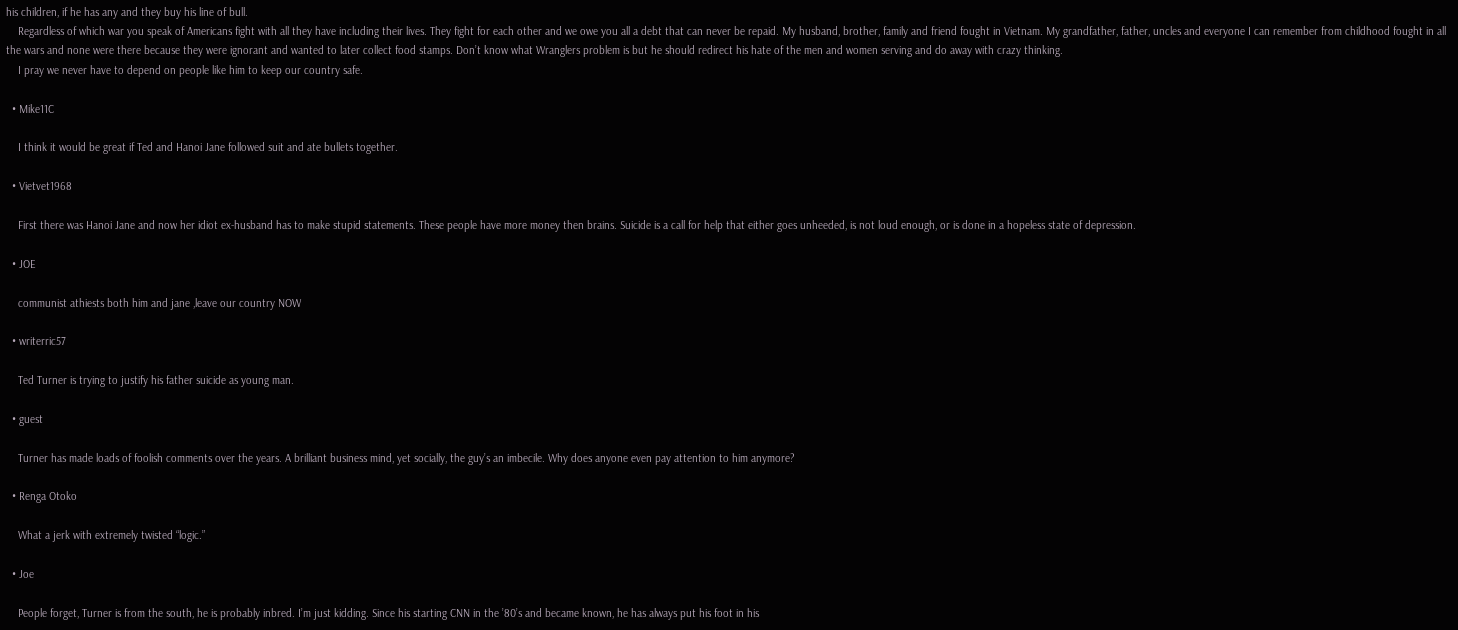his children, if he has any and they buy his line of bull.
    Regardless of which war you speak of Americans fight with all they have including their lives. They fight for each other and we owe you all a debt that can never be repaid. My husband, brother, family and friend fought in Vietnam. My grandfather, father, uncles and everyone I can remember from childhood fought in all the wars and none were there because they were ignorant and wanted to later collect food stamps. Don’t know what Wranglers problem is but he should redirect his hate of the men and women serving and do away with crazy thinking.
    I pray we never have to depend on people like him to keep our country safe.

  • Mike11C

    I think it would be great if Ted and Hanoi Jane followed suit and ate bullets together.

  • Vietvet1968

    First there was Hanoi Jane and now her idiot ex-husband has to make stupid statements. These people have more money then brains. Suicide is a call for help that either goes unheeded, is not loud enough, or is done in a hopeless state of depression.

  • JOE

    communist athiests both him and jane ,leave our country NOW

  • writerric57

    Ted Turner is trying to justify his father suicide as young man.

  • guest

    Turner has made loads of foolish comments over the years. A brilliant business mind, yet socially, the guy’s an imbecile. Why does anyone even pay attention to him anymore?

  • Renga Otoko

    What a jerk with extremely twisted “logic.”

  • Joe

    People forget, Turner is from the south, he is probably inbred. I’m just kidding. Since his starting CNN in the ’80’s and became known, he has always put his foot in his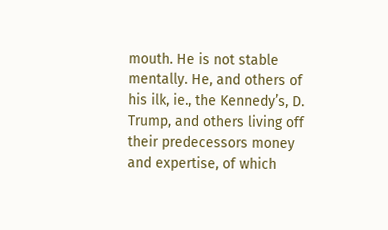mouth. He is not stable mentally. He, and others of his ilk, ie., the Kennedy’s, D. Trump, and others living off their predecessors money and expertise, of which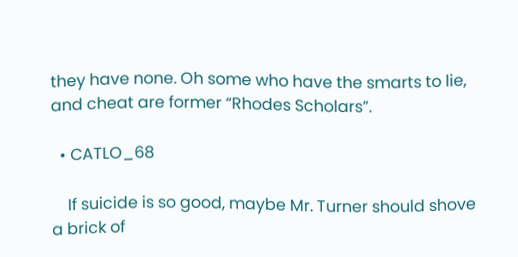they have none. Oh some who have the smarts to lie, and cheat are former “Rhodes Scholars”.

  • CATLO_68

    If suicide is so good, maybe Mr. Turner should shove a brick of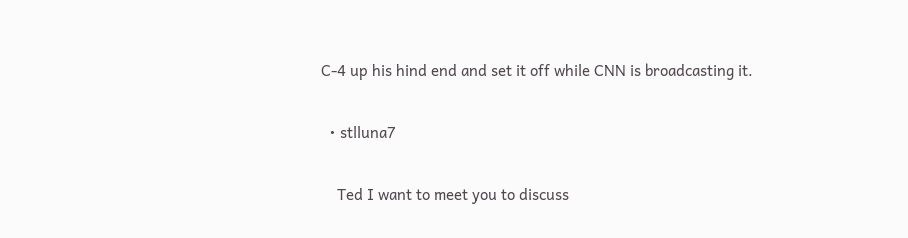C-4 up his hind end and set it off while CNN is broadcasting it.

  • stlluna7

    Ted I want to meet you to discuss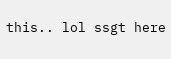this.. lol ssgt here